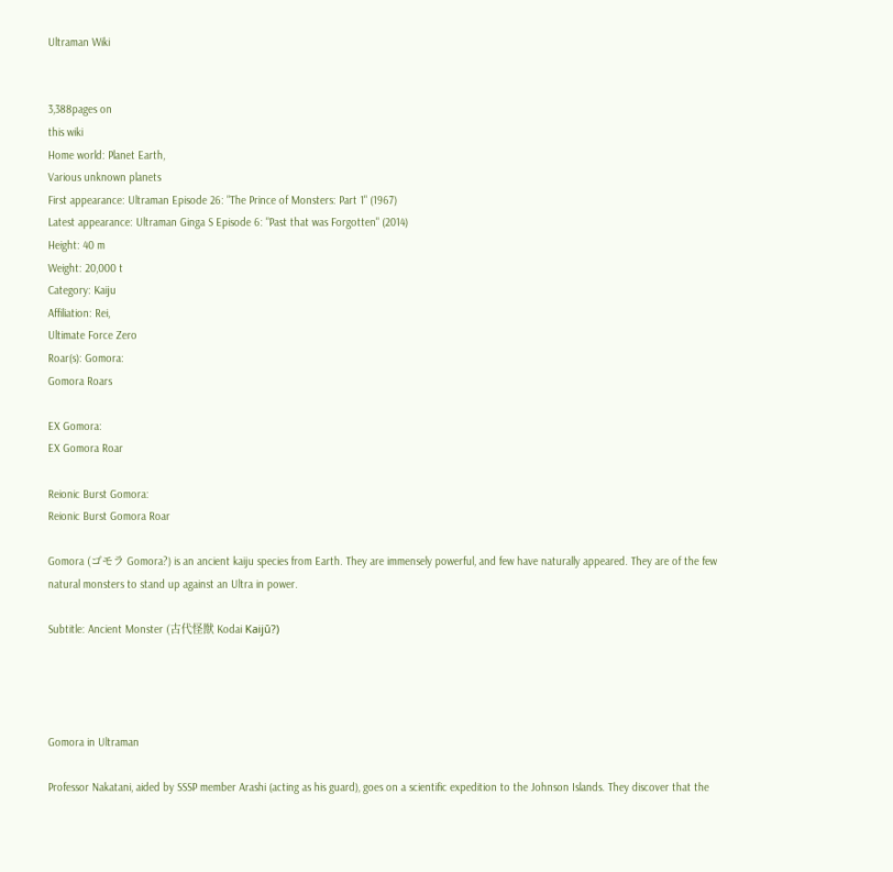Ultraman Wiki


3,388pages on
this wiki
Home world: Planet Earth,
Various unknown planets
First appearance: Ultraman Episode 26: "The Prince of Monsters: Part 1" (1967)
Latest appearance: Ultraman Ginga S Episode 6: "Past that was Forgotten" (2014)
Height: 40 m
Weight: 20,000 t
Category: Kaiju
Affiliation: Rei,
Ultimate Force Zero
Roar(s): Gomora:
Gomora Roars

EX Gomora:
EX Gomora Roar

Reionic Burst Gomora:
Reionic Burst Gomora Roar

Gomora (ゴモラ Gomora?) is an ancient kaiju species from Earth. They are immensely powerful, and few have naturally appeared. They are of the few natural monsters to stand up against an Ultra in power.

Subtitle: Ancient Monster (古代怪獣 Kodai Kaijū?)




Gomora in Ultraman

Professor Nakatani, aided by SSSP member Arashi (acting as his guard), goes on a scientific expedition to the Johnson Islands. They discover that the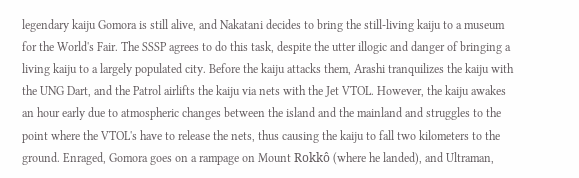legendary kaiju Gomora is still alive, and Nakatani decides to bring the still-living kaiju to a museum for the World's Fair. The SSSP agrees to do this task, despite the utter illogic and danger of bringing a living kaiju to a largely populated city. Before the kaiju attacks them, Arashi tranquilizes the kaiju with the UNG Dart, and the Patrol airlifts the kaiju via nets with the Jet VTOL. However, the kaiju awakes an hour early due to atmospheric changes between the island and the mainland and struggles to the point where the VTOL's have to release the nets, thus causing the kaiju to fall two kilometers to the ground. Enraged, Gomora goes on a rampage on Mount Rokkô (where he landed), and Ultraman,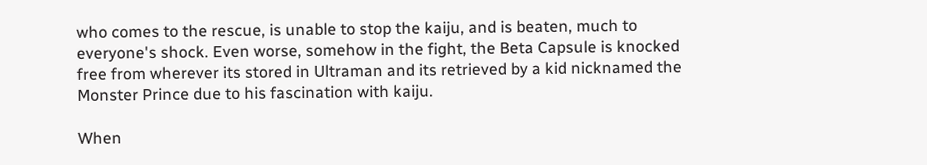who comes to the rescue, is unable to stop the kaiju, and is beaten, much to everyone's shock. Even worse, somehow in the fight, the Beta Capsule is knocked free from wherever its stored in Ultraman and its retrieved by a kid nicknamed the Monster Prince due to his fascination with kaiju.

When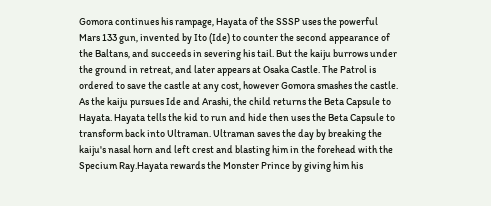Gomora continues his rampage, Hayata of the SSSP uses the powerful Mars 133 gun, invented by Ito (Ide) to counter the second appearance of the Baltans, and succeeds in severing his tail. But the kaiju burrows under the ground in retreat, and later appears at Osaka Castle. The Patrol is ordered to save the castle at any cost, however Gomora smashes the castle. As the kaiju pursues Ide and Arashi, the child returns the Beta Capsule to Hayata. Hayata tells the kid to run and hide then uses the Beta Capsule to transform back into Ultraman. Ultraman saves the day by breaking the kaiju's nasal horn and left crest and blasting him in the forehead with the Specium Ray.Hayata rewards the Monster Prince by giving him his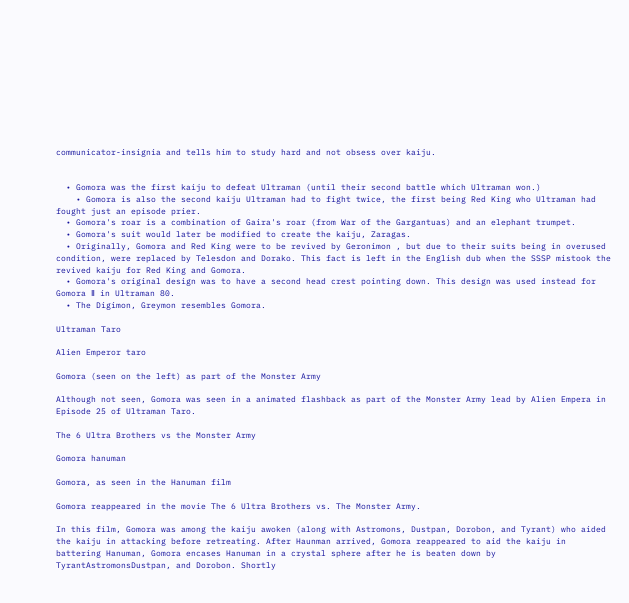communicator-insignia and tells him to study hard and not obsess over kaiju.


  • Gomora was the first kaiju to defeat Ultraman (until their second battle which Ultraman won.)
    • Gomora is also the second kaiju Ultraman had to fight twice, the first being Red King who Ultraman had fought just an episode prier.
  • Gomora's roar is a combination of Gaira's roar (from War of the Gargantuas) and an elephant trumpet.
  • Gomora's suit would later be modified to create the kaiju, Zaragas.
  • Originally, Gomora and Red King were to be revived by Geronimon , but due to their suits being in overused condition, were replaced by Telesdon and Dorako. This fact is left in the English dub when the SSSP mistook the revived kaiju for Red King and Gomora.
  • Gomora's original design was to have a second head crest pointing down. This design was used instead for Gomora Ⅱ in Ultraman 80.
  • The Digimon, Greymon resembles Gomora.

Ultraman Taro

Alien Emperor taro

Gomora (seen on the left) as part of the Monster Army

Although not seen, Gomora was seen in a animated flashback as part of the Monster Army lead by Alien Empera in Episode 25 of Ultraman Taro.

The 6 Ultra Brothers vs the Monster Army

Gomora hanuman

Gomora, as seen in the Hanuman film

Gomora reappeared in the movie The 6 Ultra Brothers vs. The Monster Army.

In this film, Gomora was among the kaiju awoken (along with Astromons, Dustpan, Dorobon, and Tyrant) who aided the kaiju in attacking before retreating. After Haunman arrived, Gomora reappeared to aid the kaiju in battering Hanuman, Gomora encases Hanuman in a crystal sphere after he is beaten down by TyrantAstromonsDustpan, and Dorobon. Shortly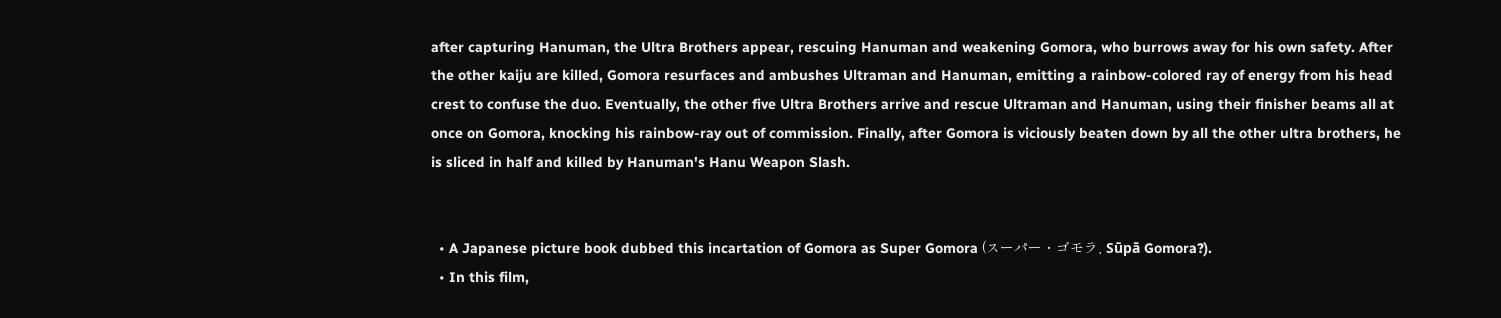after capturing Hanuman, the Ultra Brothers appear, rescuing Hanuman and weakening Gomora, who burrows away for his own safety. After the other kaiju are killed, Gomora resurfaces and ambushes Ultraman and Hanuman, emitting a rainbow-colored ray of energy from his head crest to confuse the duo. Eventually, the other five Ultra Brothers arrive and rescue Ultraman and Hanuman, using their finisher beams all at once on Gomora, knocking his rainbow-ray out of commission. Finally, after Gomora is viciously beaten down by all the other ultra brothers, he is sliced in half and killed by Hanuman's Hanu Weapon Slash.


  • A Japanese picture book dubbed this incartation of Gomora as Super Gomora (スーパー・ゴモラ, Sūpā Gomora?).
  • In this film,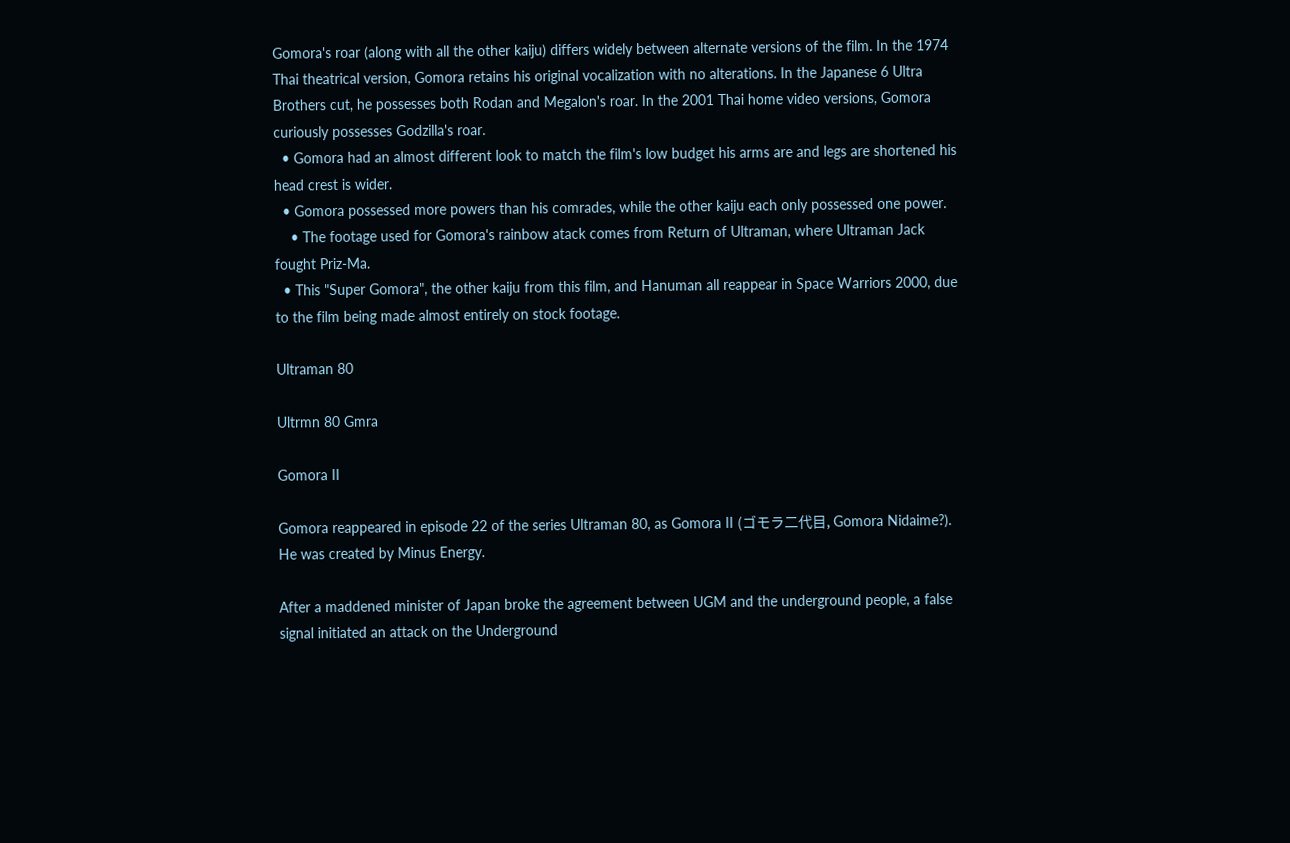Gomora's roar (along with all the other kaiju) differs widely between alternate versions of the film. In the 1974 Thai theatrical version, Gomora retains his original vocalization with no alterations. In the Japanese 6 Ultra Brothers cut, he possesses both Rodan and Megalon's roar. In the 2001 Thai home video versions, Gomora curiously possesses Godzilla's roar.
  • Gomora had an almost different look to match the film's low budget his arms are and legs are shortened his head crest is wider.
  • Gomora possessed more powers than his comrades, while the other kaiju each only possessed one power.
    • The footage used for Gomora's rainbow atack comes from Return of Ultraman, where Ultraman Jack fought Priz-Ma.
  • This "Super Gomora", the other kaiju from this film, and Hanuman all reappear in Space Warriors 2000, due to the film being made almost entirely on stock footage.

Ultraman 80

Ultrmn 80 Gmra

Gomora II

Gomora reappeared in episode 22 of the series Ultraman 80, as Gomora II (ゴモラ二代目, Gomora Nidaime?). He was created by Minus Energy.

After a maddened minister of Japan broke the agreement between UGM and the underground people, a false signal initiated an attack on the Underground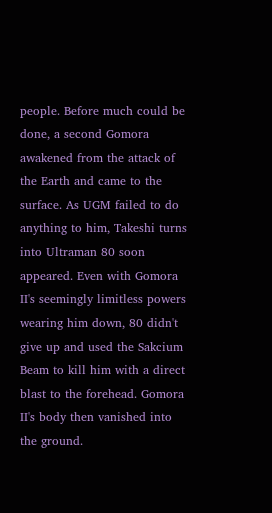people. Before much could be done, a second Gomora awakened from the attack of the Earth and came to the surface. As UGM failed to do anything to him, Takeshi turns into Ultraman 80 soon appeared. Even with Gomora II's seemingly limitless powers wearing him down, 80 didn't give up and used the Sakcium Beam to kill him with a direct blast to the forehead. Gomora II's body then vanished into the ground.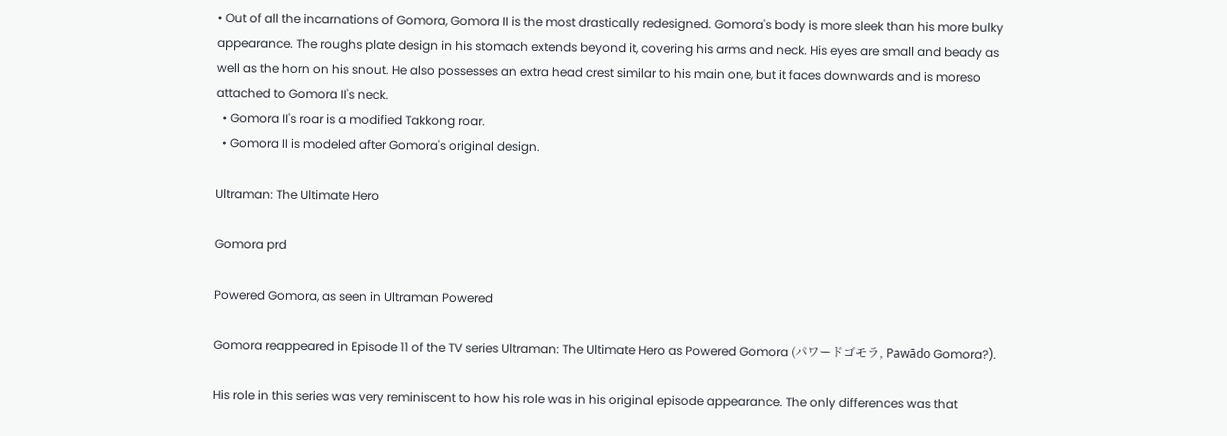• Out of all the incarnations of Gomora, Gomora II is the most drastically redesigned. Gomora's body is more sleek than his more bulky appearance. The roughs plate design in his stomach extends beyond it, covering his arms and neck. His eyes are small and beady as well as the horn on his snout. He also possesses an extra head crest similar to his main one, but it faces downwards and is moreso attached to Gomora II's neck.
  • Gomora II's roar is a modified Takkong roar.
  • Gomora II is modeled after Gomora's original design.

Ultraman: The Ultimate Hero

Gomora prd

Powered Gomora, as seen in Ultraman Powered

Gomora reappeared in Episode 11 of the TV series Ultraman: The Ultimate Hero as Powered Gomora (パワードゴモラ, Pawādo Gomora?).

His role in this series was very reminiscent to how his role was in his original episode appearance. The only differences was that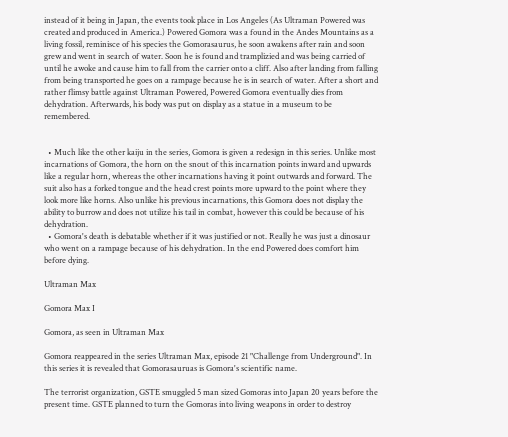instead of it being in Japan, the events took place in Los Angeles (As Ultraman Powered was created and produced in America.) Powered Gomora was a found in the Andes Mountains as a living fossil, reminisce of his species the Gomorasaurus, he soon awakens after rain and soon grew and went in search of water. Soon he is found and tramplizied and was being carried of until he awoke and cause him to fall from the carrier onto a cliff. Also after landing from falling from being transported he goes on a rampage because he is in search of water. After a short and rather flimsy battle against Ultraman Powered, Powered Gomora eventually dies from dehydration. Afterwards, his body was put on display as a statue in a museum to be remembered.


  • Much like the other kaiju in the series, Gomora is given a redesign in this series. Unlike most incarnations of Gomora, the horn on the snout of this incarnation points inward and upwards like a regular horn, whereas the other incarnations having it point outwards and forward. The suit also has a forked tongue and the head crest points more upward to the point where they look more like horns. Also unlike his previous incarnations, this Gomora does not display the ability to burrow and does not utilize his tail in combat, however this could be because of his dehydration.
  • Gomora's death is debatable whether if it was justified or not. Really he was just a dinosaur who went on a rampage because of his dehydration. In the end Powered does comfort him before dying.

Ultraman Max

Gomora Max I

Gomora, as seen in Ultraman Max

Gomora reappeared in the series Ultraman Max, episode 21 "Challenge from Underground". In this series it is revealed that Gomorasauruas is Gomora's scientific name.

The terrorist organization, GSTE smuggled 5 man sized Gomoras into Japan 20 years before the present time. GSTE planned to turn the Gomoras into living weapons in order to destroy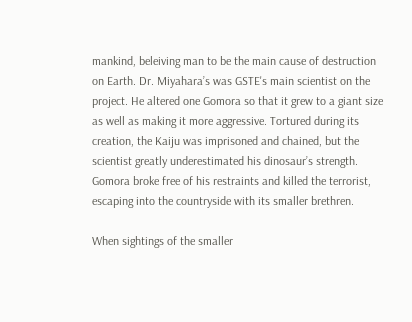mankind, beleiving man to be the main cause of destruction on Earth. Dr. Miyahara’s was GSTE's main scientist on the project. He altered one Gomora so that it grew to a giant size as well as making it more aggressive. Tortured during its creation, the Kaiju was imprisoned and chained, but the scientist greatly underestimated his dinosaur’s strength. Gomora broke free of his restraints and killed the terrorist, escaping into the countryside with its smaller brethren.

When sightings of the smaller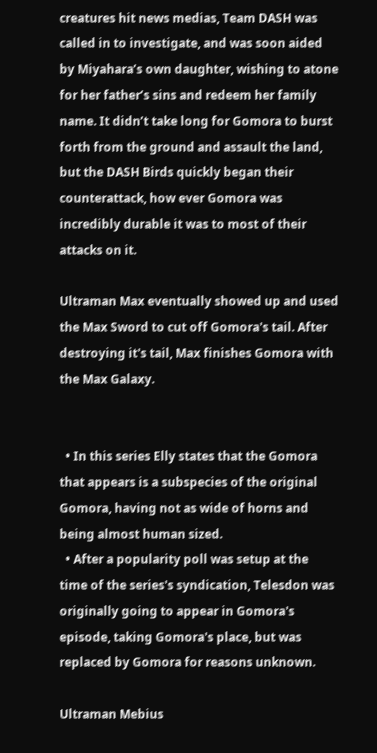creatures hit news medias, Team DASH was called in to investigate, and was soon aided by Miyahara’s own daughter, wishing to atone for her father’s sins and redeem her family name. It didn’t take long for Gomora to burst forth from the ground and assault the land, but the DASH Birds quickly began their counterattack, how ever Gomora was incredibly durable it was to most of their attacks on it.

Ultraman Max eventually showed up and used the Max Sword to cut off Gomora's tail. After destroying it's tail, Max finishes Gomora with the Max Galaxy.


  • In this series Elly states that the Gomora that appears is a subspecies of the original Gomora, having not as wide of horns and being almost human sized.
  • After a popularity poll was setup at the time of the series's syndication, Telesdon was originally going to appear in Gomora's episode, taking Gomora's place, but was replaced by Gomora for reasons unknown.

Ultraman Mebius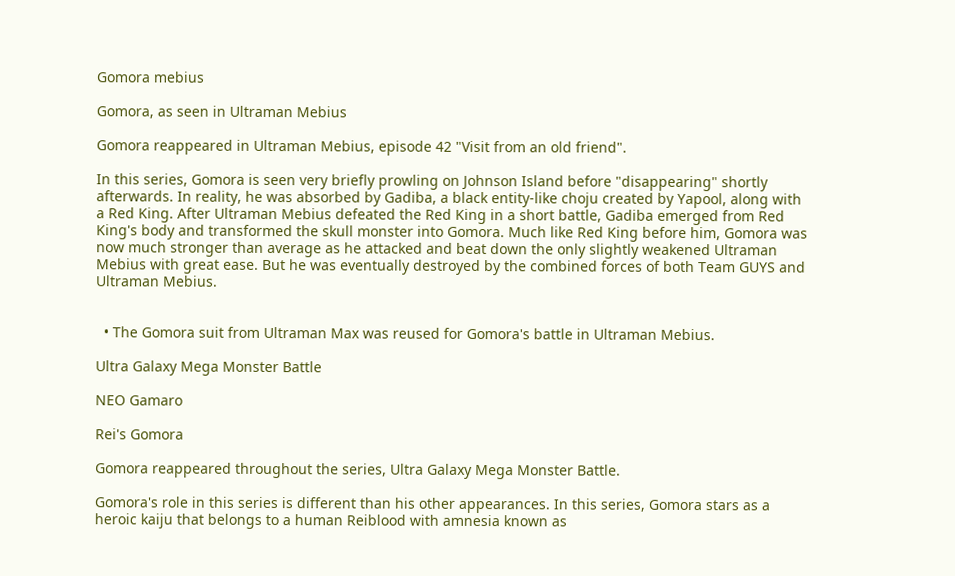Gomora mebius

Gomora, as seen in Ultraman Mebius

Gomora reappeared in Ultraman Mebius, episode 42 "Visit from an old friend".

In this series, Gomora is seen very briefly prowling on Johnson Island before "disappearing" shortly afterwards. In reality, he was absorbed by Gadiba, a black entity-like choju created by Yapool, along with a Red King. After Ultraman Mebius defeated the Red King in a short battle, Gadiba emerged from Red King's body and transformed the skull monster into Gomora. Much like Red King before him, Gomora was now much stronger than average as he attacked and beat down the only slightly weakened Ultraman Mebius with great ease. But he was eventually destroyed by the combined forces of both Team GUYS and Ultraman Mebius.


  • The Gomora suit from Ultraman Max was reused for Gomora's battle in Ultraman Mebius.

Ultra Galaxy Mega Monster Battle

NEO Gamaro

Rei's Gomora

Gomora reappeared throughout the series, Ultra Galaxy Mega Monster Battle.

Gomora's role in this series is different than his other appearances. In this series, Gomora stars as a heroic kaiju that belongs to a human Reiblood with amnesia known as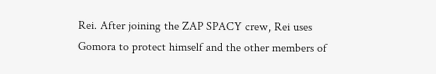Rei. After joining the ZAP SPACY crew, Rei uses Gomora to protect himself and the other members of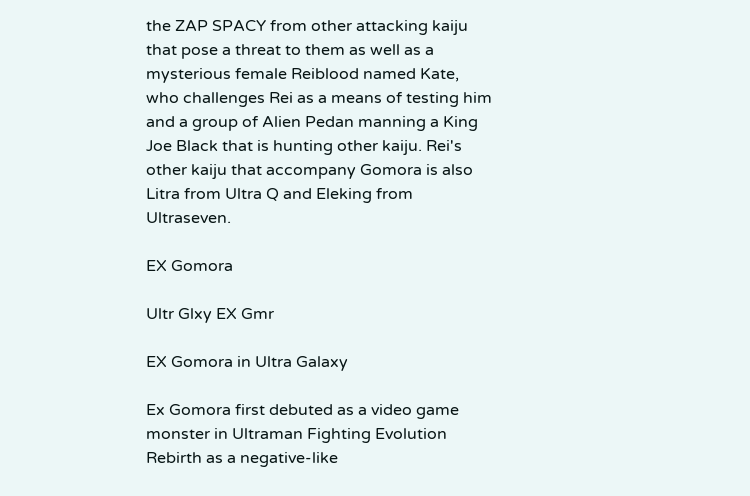the ZAP SPACY from other attacking kaiju that pose a threat to them as well as a mysterious female Reiblood named Kate, who challenges Rei as a means of testing him and a group of Alien Pedan manning a King Joe Black that is hunting other kaiju. Rei's other kaiju that accompany Gomora is also Litra from Ultra Q and Eleking from Ultraseven.

EX Gomora

Ultr Glxy EX Gmr

EX Gomora in Ultra Galaxy

Ex Gomora first debuted as a video game monster in Ultraman Fighting Evolution Rebirth as a negative-like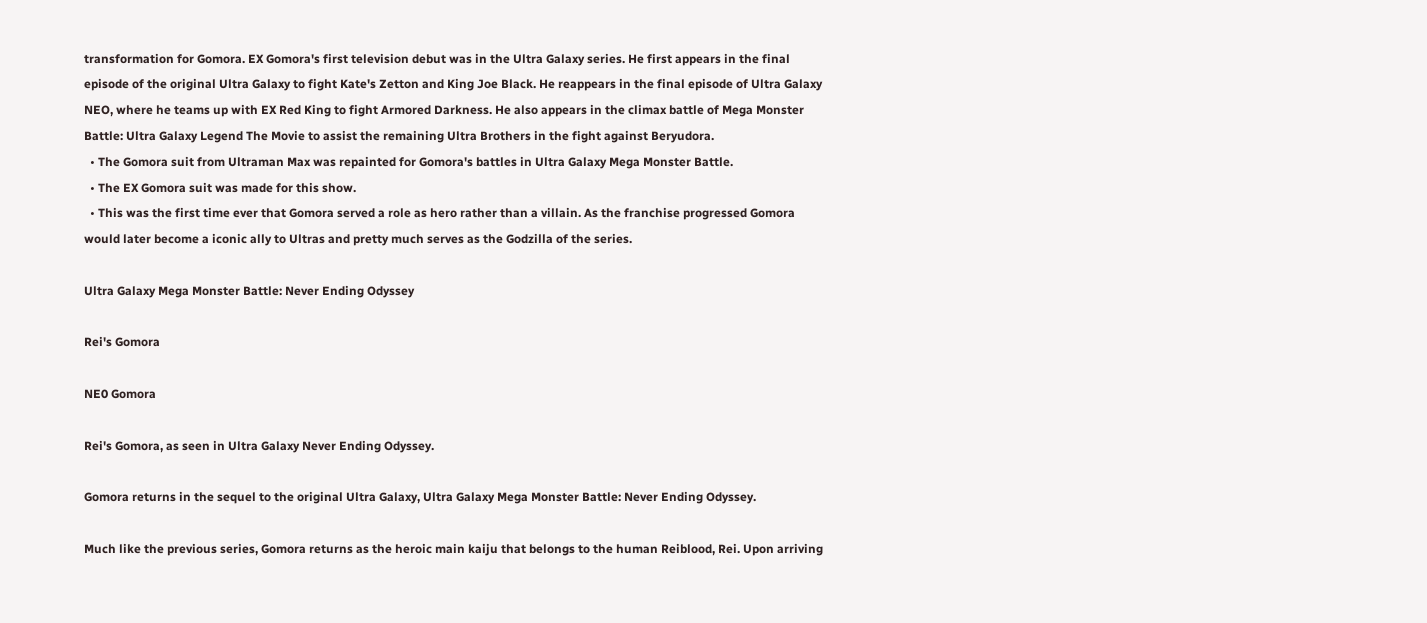transformation for Gomora. EX Gomora's first television debut was in the Ultra Galaxy series. He first appears in the final episode of the original Ultra Galaxy to fight Kate's Zetton and King Joe Black. He reappears in the final episode of Ultra Galaxy NEO, where he teams up with EX Red King to fight Armored Darkness. He also appears in the climax battle of Mega Monster Battle: Ultra Galaxy Legend The Movie to assist the remaining Ultra Brothers in the fight against Beryudora.
  • The Gomora suit from Ultraman Max was repainted for Gomora's battles in Ultra Galaxy Mega Monster Battle.
  • The EX Gomora suit was made for this show.
  • This was the first time ever that Gomora served a role as hero rather than a villain. As the franchise progressed Gomora would later become a iconic ally to Ultras and pretty much serves as the Godzilla of the series.

Ultra Galaxy Mega Monster Battle: Never Ending Odyssey

Rei's Gomora

NE0 Gomora

Rei's Gomora, as seen in Ultra Galaxy Never Ending Odyssey.

Gomora returns in the sequel to the original Ultra Galaxy, Ultra Galaxy Mega Monster Battle: Never Ending Odyssey.

Much like the previous series, Gomora returns as the heroic main kaiju that belongs to the human Reiblood, Rei. Upon arriving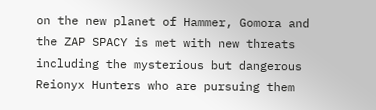on the new planet of Hammer, Gomora and the ZAP SPACY is met with new threats including the mysterious but dangerous Reionyx Hunters who are pursuing them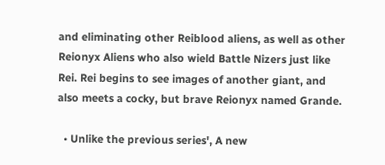and eliminating other Reiblood aliens, as well as other Reionyx Aliens who also wield Battle Nizers just like Rei. Rei begins to see images of another giant, and also meets a cocky, but brave Reionyx named Grande.

  • Unlike the previous series', A new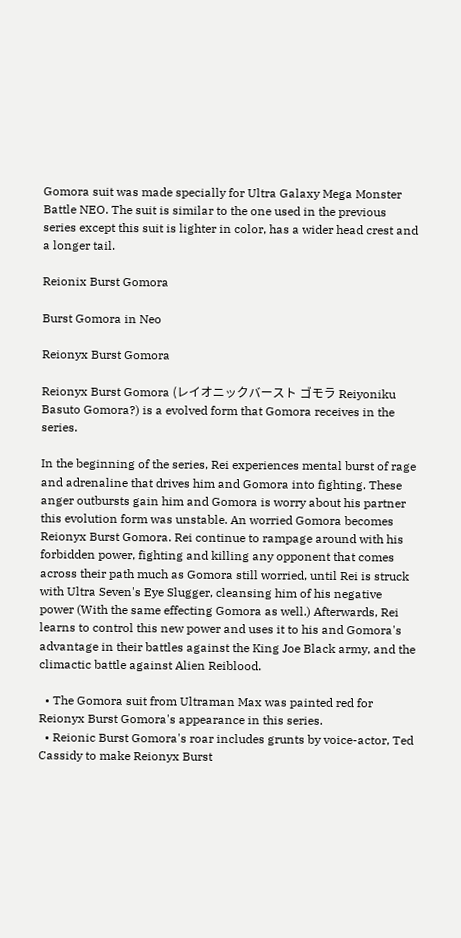Gomora suit was made specially for Ultra Galaxy Mega Monster Battle NEO. The suit is similar to the one used in the previous series except this suit is lighter in color, has a wider head crest and a longer tail.

Reionix Burst Gomora

Burst Gomora in Neo

Reionyx Burst Gomora

Reionyx Burst Gomora (レイオニックバースト ゴモラ Reiyoniku Basuto Gomora?) is a evolved form that Gomora receives in the series.

In the beginning of the series, Rei experiences mental burst of rage and adrenaline that drives him and Gomora into fighting. These anger outbursts gain him and Gomora is worry about his partner this evolution form was unstable. An worried Gomora becomes Reionyx Burst Gomora. Rei continue to rampage around with his forbidden power, fighting and killing any opponent that comes across their path much as Gomora still worried, until Rei is struck with Ultra Seven's Eye Slugger, cleansing him of his negative power (With the same effecting Gomora as well.) Afterwards, Rei learns to control this new power and uses it to his and Gomora's advantage in their battles against the King Joe Black army, and the climactic battle against Alien Reiblood.

  • The Gomora suit from Ultraman Max was painted red for Reionyx Burst Gomora's appearance in this series.
  • Reionic Burst Gomora's roar includes grunts by voice-actor, Ted Cassidy to make Reionyx Burst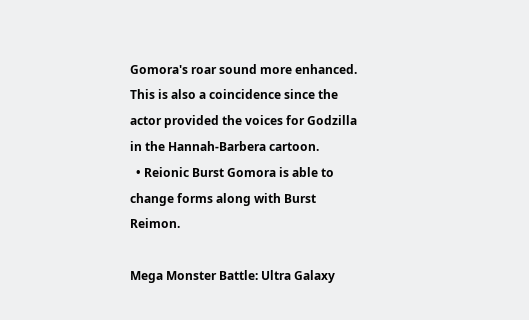Gomora's roar sound more enhanced. This is also a coincidence since the actor provided the voices for Godzilla in the Hannah-Barbera cartoon.
  • Reionic Burst Gomora is able to change forms along with Burst Reimon.

Mega Monster Battle: Ultra Galaxy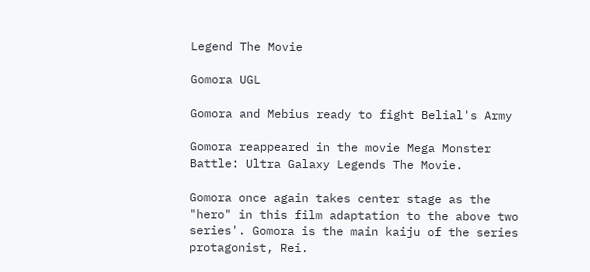Legend The Movie

Gomora UGL

Gomora and Mebius ready to fight Belial's Army

Gomora reappeared in the movie Mega Monster Battle: Ultra Galaxy Legends The Movie.

Gomora once again takes center stage as the "hero" in this film adaptation to the above two series'. Gomora is the main kaiju of the series protagonist, Rei.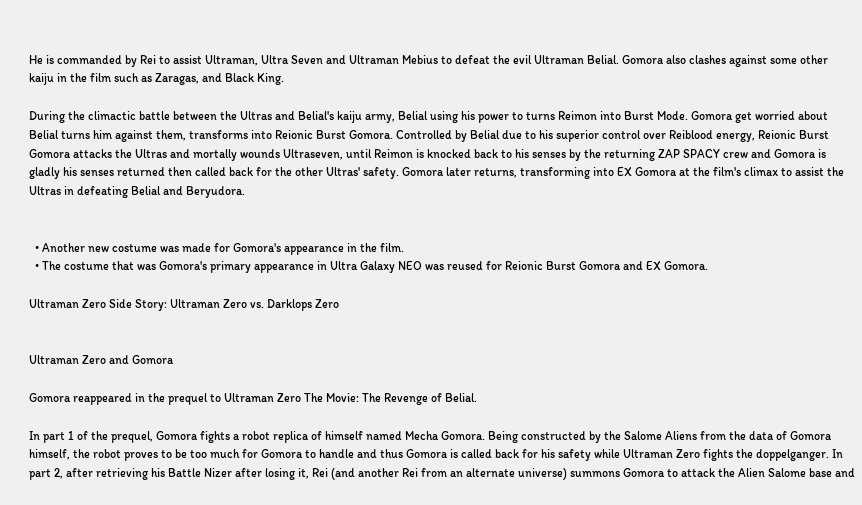He is commanded by Rei to assist Ultraman, Ultra Seven and Ultraman Mebius to defeat the evil Ultraman Belial. Gomora also clashes against some other kaiju in the film such as Zaragas, and Black King.

During the climactic battle between the Ultras and Belial's kaiju army, Belial using his power to turns Reimon into Burst Mode. Gomora get worried about Belial turns him against them, transforms into Reionic Burst Gomora. Controlled by Belial due to his superior control over Reiblood energy, Reionic Burst Gomora attacks the Ultras and mortally wounds Ultraseven, until Reimon is knocked back to his senses by the returning ZAP SPACY crew and Gomora is gladly his senses returned then called back for the other Ultras' safety. Gomora later returns, transforming into EX Gomora at the film's climax to assist the Ultras in defeating Belial and Beryudora.


  • Another new costume was made for Gomora's appearance in the film.
  • The costume that was Gomora's primary appearance in Ultra Galaxy NEO was reused for Reionic Burst Gomora and EX Gomora.

Ultraman Zero Side Story: Ultraman Zero vs. Darklops Zero


Ultraman Zero and Gomora

Gomora reappeared in the prequel to Ultraman Zero The Movie: The Revenge of Belial.

In part 1 of the prequel, Gomora fights a robot replica of himself named Mecha Gomora. Being constructed by the Salome Aliens from the data of Gomora himself, the robot proves to be too much for Gomora to handle and thus Gomora is called back for his safety while Ultraman Zero fights the doppelganger. In part 2, after retrieving his Battle Nizer after losing it, Rei (and another Rei from an alternate universe) summons Gomora to attack the Alien Salome base and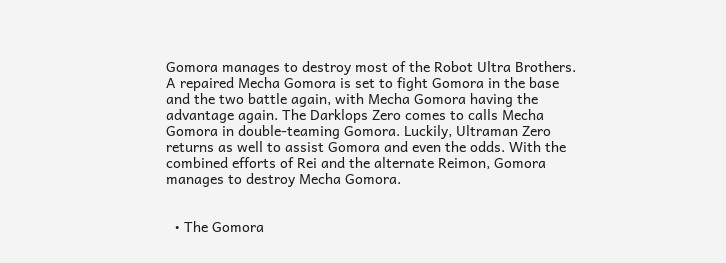Gomora manages to destroy most of the Robot Ultra Brothers. A repaired Mecha Gomora is set to fight Gomora in the base and the two battle again, with Mecha Gomora having the advantage again. The Darklops Zero comes to calls Mecha Gomora in double-teaming Gomora. Luckily, Ultraman Zero returns as well to assist Gomora and even the odds. With the combined efforts of Rei and the alternate Reimon, Gomora manages to destroy Mecha Gomora.


  • The Gomora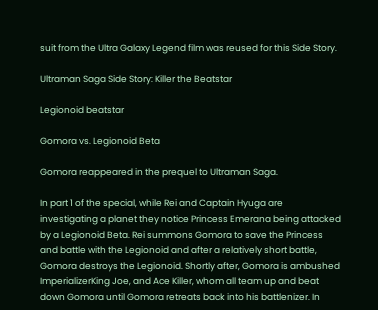suit from the Ultra Galaxy Legend film was reused for this Side Story.

Ultraman Saga Side Story: Killer the Beatstar

Legionoid beatstar

Gomora vs. Legionoid Beta

Gomora reappeared in the prequel to Ultraman Saga.

In part 1 of the special, while Rei and Captain Hyuga are investigating a planet they notice Princess Emerana being attacked by a Legionoid Beta. Rei summons Gomora to save the Princess and battle with the Legionoid and after a relatively short battle, Gomora destroys the Legionoid. Shortly after, Gomora is ambushed ImperializerKing Joe, and Ace Killer, whom all team up and beat down Gomora until Gomora retreats back into his battlenizer. In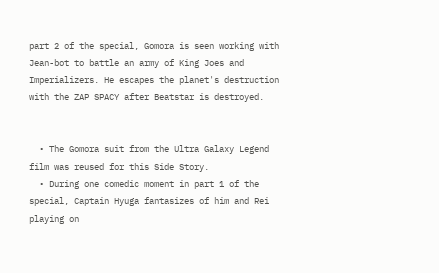part 2 of the special, Gomora is seen working with Jean-bot to battle an army of King Joes and Imperializers. He escapes the planet's destruction with the ZAP SPACY after Beatstar is destroyed.


  • The Gomora suit from the Ultra Galaxy Legend film was reused for this Side Story.
  • During one comedic moment in part 1 of the special, Captain Hyuga fantasizes of him and Rei playing on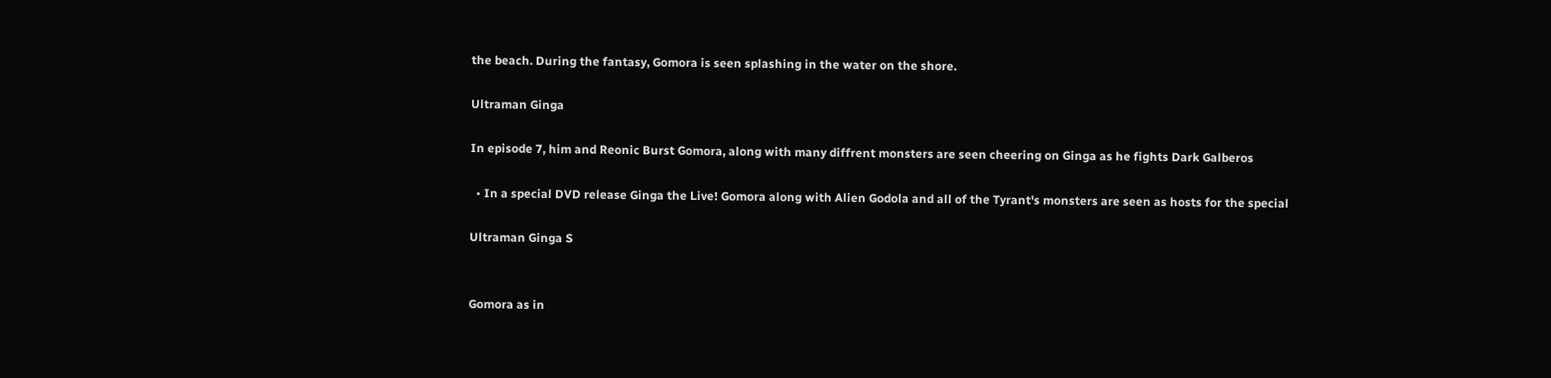the beach. During the fantasy, Gomora is seen splashing in the water on the shore.

Ultraman Ginga

In episode 7, him and Reonic Burst Gomora, along with many diffrent monsters are seen cheering on Ginga as he fights Dark Galberos

  • In a special DVD release Ginga the Live! Gomora along with Alien Godola and all of the Tyrant's monsters are seen as hosts for the special

Ultraman Ginga S


Gomora as in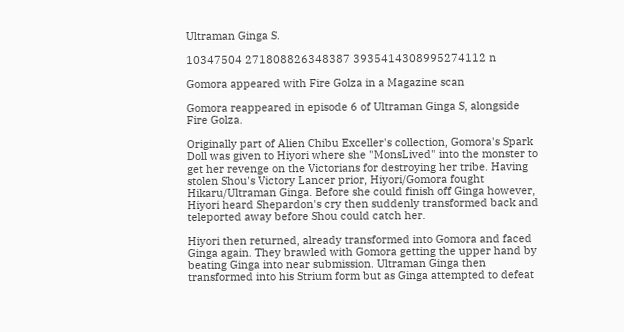Ultraman Ginga S.

10347504 271808826348387 3935414308995274112 n

Gomora appeared with Fire Golza in a Magazine scan

Gomora reappeared in episode 6 of Ultraman Ginga S, alongside Fire Golza.

Originally part of Alien Chibu Exceller's collection, Gomora's Spark Doll was given to Hiyori where she "MonsLived" into the monster to get her revenge on the Victorians for destroying her tribe. Having stolen Shou's Victory Lancer prior, Hiyori/Gomora fought Hikaru/Ultraman Ginga. Before she could finish off Ginga however, Hiyori heard Shepardon's cry then suddenly transformed back and teleported away before Shou could catch her.

Hiyori then returned, already transformed into Gomora and faced Ginga again. They brawled with Gomora getting the upper hand by beating Ginga into near submission. Ultraman Ginga then transformed into his Strium form but as Ginga attempted to defeat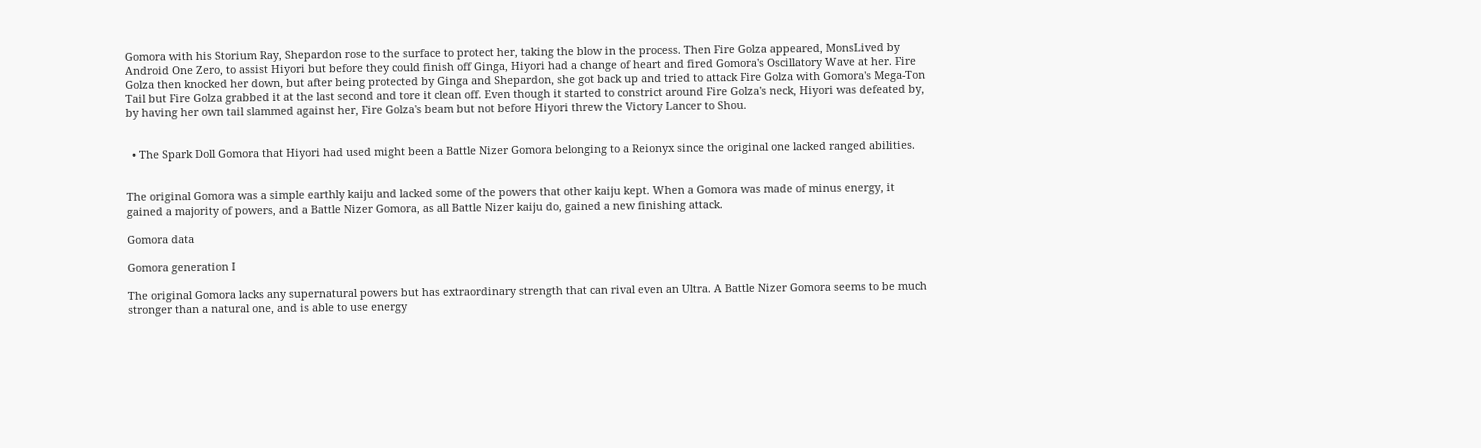Gomora with his Storium Ray, Shepardon rose to the surface to protect her, taking the blow in the process. Then Fire Golza appeared, MonsLived by Android One Zero, to assist Hiyori but before they could finish off Ginga, Hiyori had a change of heart and fired Gomora's Oscillatory Wave at her. Fire Golza then knocked her down, but after being protected by Ginga and Shepardon, she got back up and tried to attack Fire Golza with Gomora's Mega-Ton Tail but Fire Golza grabbed it at the last second and tore it clean off. Even though it started to constrict around Fire Golza's neck, Hiyori was defeated by, by having her own tail slammed against her, Fire Golza's beam but not before Hiyori threw the Victory Lancer to Shou.


  • The Spark Doll Gomora that Hiyori had used might been a Battle Nizer Gomora belonging to a Reionyx since the original one lacked ranged abilities.


The original Gomora was a simple earthly kaiju and lacked some of the powers that other kaiju kept. When a Gomora was made of minus energy, it gained a majority of powers, and a Battle Nizer Gomora, as all Battle Nizer kaiju do, gained a new finishing attack.

Gomora data

Gomora generation I

The original Gomora lacks any supernatural powers but has extraordinary strength that can rival even an Ultra. A Battle Nizer Gomora seems to be much stronger than a natural one, and is able to use energy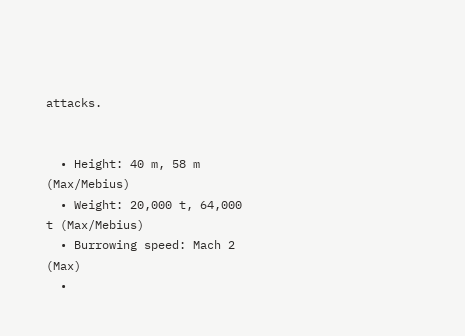attacks.


  • Height: 40 m, 58 m (Max/Mebius)
  • Weight: 20,000 t, 64,000 t (Max/Mebius)
  • Burrowing speed: Mach 2 (Max)
  •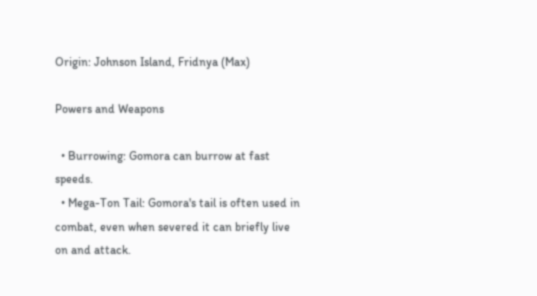Origin: Johnson Island, Fridnya (Max)

Powers and Weapons

  • Burrowing: Gomora can burrow at fast speeds.
  • Mega-Ton Tail: Gomora's tail is often used in combat, even when severed it can briefly live on and attack.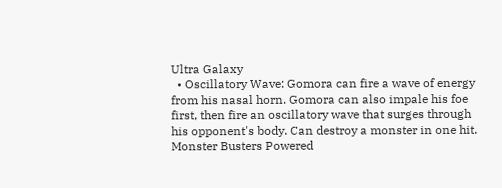Ultra Galaxy
  • Oscillatory Wave: Gomora can fire a wave of energy from his nasal horn. Gomora can also impale his foe first, then fire an oscillatory wave that surges through his opponent's body. Can destroy a monster in one hit.
Monster Busters Powered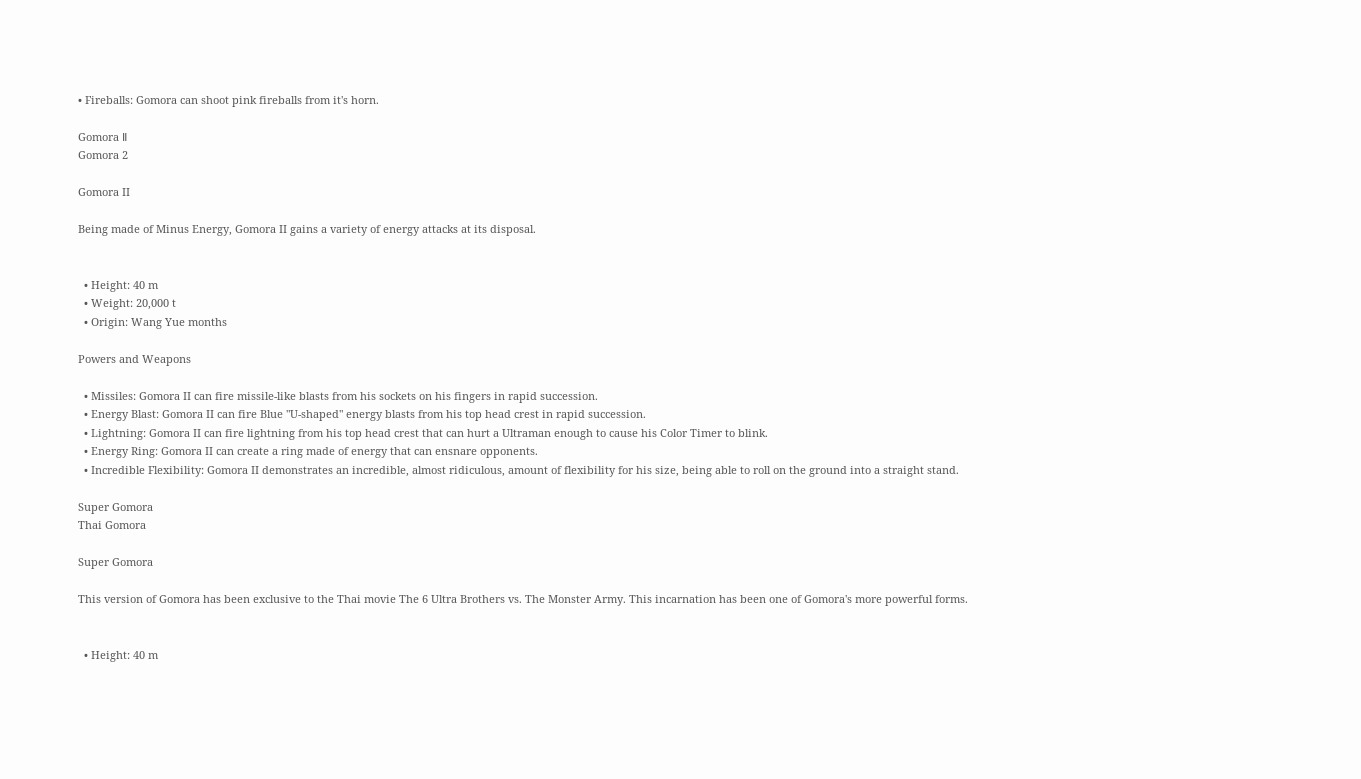• Fireballs: Gomora can shoot pink fireballs from it's horn.

Gomora Ⅱ
Gomora 2

Gomora II

Being made of Minus Energy, Gomora II gains a variety of energy attacks at its disposal.


  • Height: 40 m
  • Weight: 20,000 t
  • Origin: Wang Yue months

Powers and Weapons

  • Missiles: Gomora II can fire missile-like blasts from his sockets on his fingers in rapid succession.
  • Energy Blast: Gomora II can fire Blue "U-shaped" energy blasts from his top head crest in rapid succession.
  • Lightning: Gomora II can fire lightning from his top head crest that can hurt a Ultraman enough to cause his Color Timer to blink.
  • Energy Ring: Gomora II can create a ring made of energy that can ensnare opponents.
  • Incredible Flexibility: Gomora II demonstrates an incredible, almost ridiculous, amount of flexibility for his size, being able to roll on the ground into a straight stand.

Super Gomora
Thai Gomora

Super Gomora

This version of Gomora has been exclusive to the Thai movie The 6 Ultra Brothers vs. The Monster Army. This incarnation has been one of Gomora's more powerful forms.


  • Height: 40 m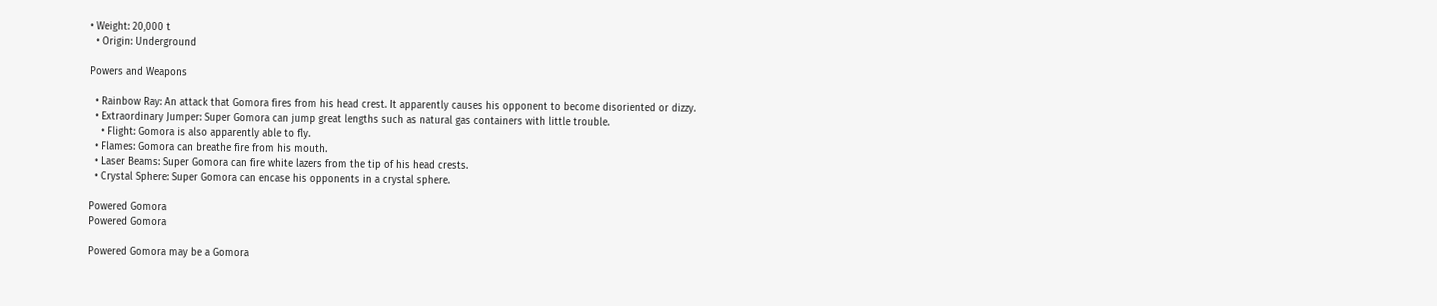• Weight: 20,000 t
  • Origin: Underground

Powers and Weapons

  • Rainbow Ray: An attack that Gomora fires from his head crest. It apparently causes his opponent to become disoriented or dizzy.
  • Extraordinary Jumper: Super Gomora can jump great lengths such as natural gas containers with little trouble.
    • Flight: Gomora is also apparently able to fly.
  • Flames: Gomora can breathe fire from his mouth.
  • Laser Beams: Super Gomora can fire white lazers from the tip of his head crests.
  • Crystal Sphere: Super Gomora can encase his opponents in a crystal sphere.

Powered Gomora
Powered Gomora

Powered Gomora may be a Gomora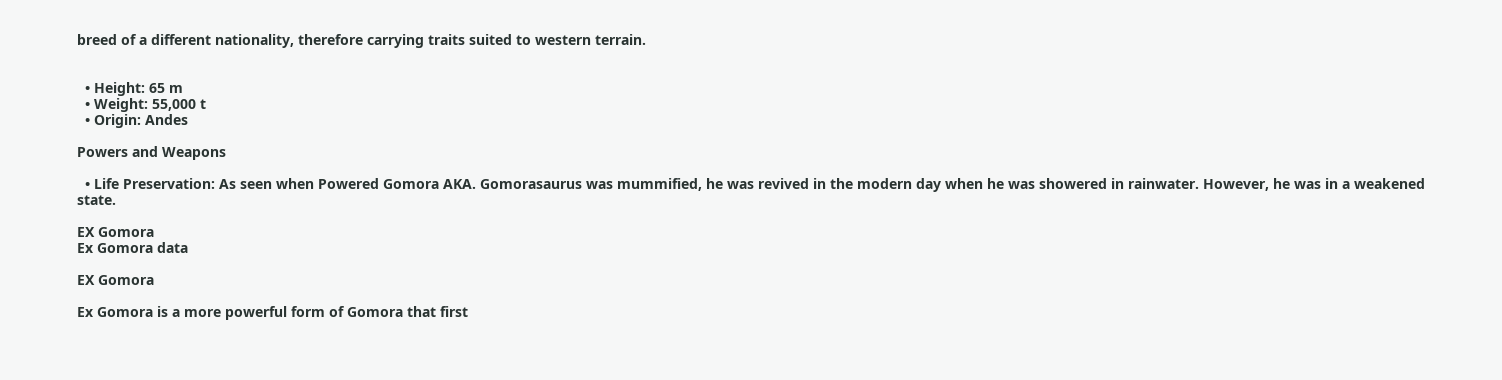breed of a different nationality, therefore carrying traits suited to western terrain.


  • Height: 65 m
  • Weight: 55,000 t
  • Origin: Andes

Powers and Weapons

  • Life Preservation: As seen when Powered Gomora AKA. Gomorasaurus was mummified, he was revived in the modern day when he was showered in rainwater. However, he was in a weakened state.

EX Gomora
Ex Gomora data

EX Gomora

Ex Gomora is a more powerful form of Gomora that first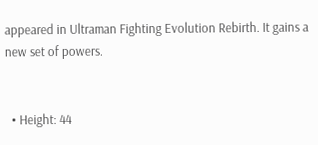appeared in Ultraman Fighting Evolution Rebirth. It gains a new set of powers.


  • Height: 44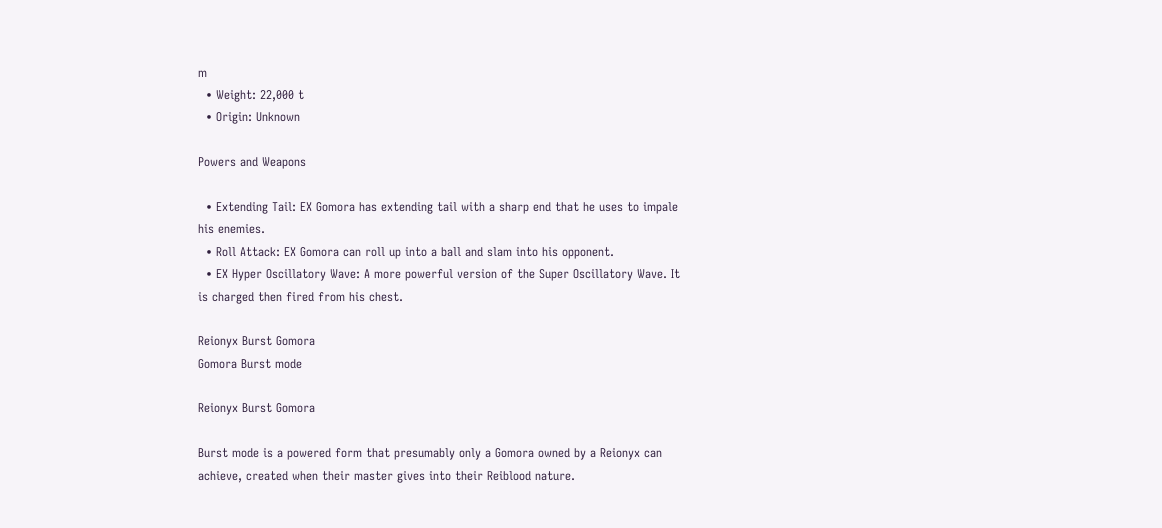m
  • Weight: 22,000 t
  • Origin: Unknown

Powers and Weapons

  • Extending Tail: EX Gomora has extending tail with a sharp end that he uses to impale his enemies.
  • Roll Attack: EX Gomora can roll up into a ball and slam into his opponent.
  • EX Hyper Oscillatory Wave: A more powerful version of the Super Oscillatory Wave. It is charged then fired from his chest.

Reionyx Burst Gomora
Gomora Burst mode

Reionyx Burst Gomora

Burst mode is a powered form that presumably only a Gomora owned by a Reionyx can achieve, created when their master gives into their Reiblood nature.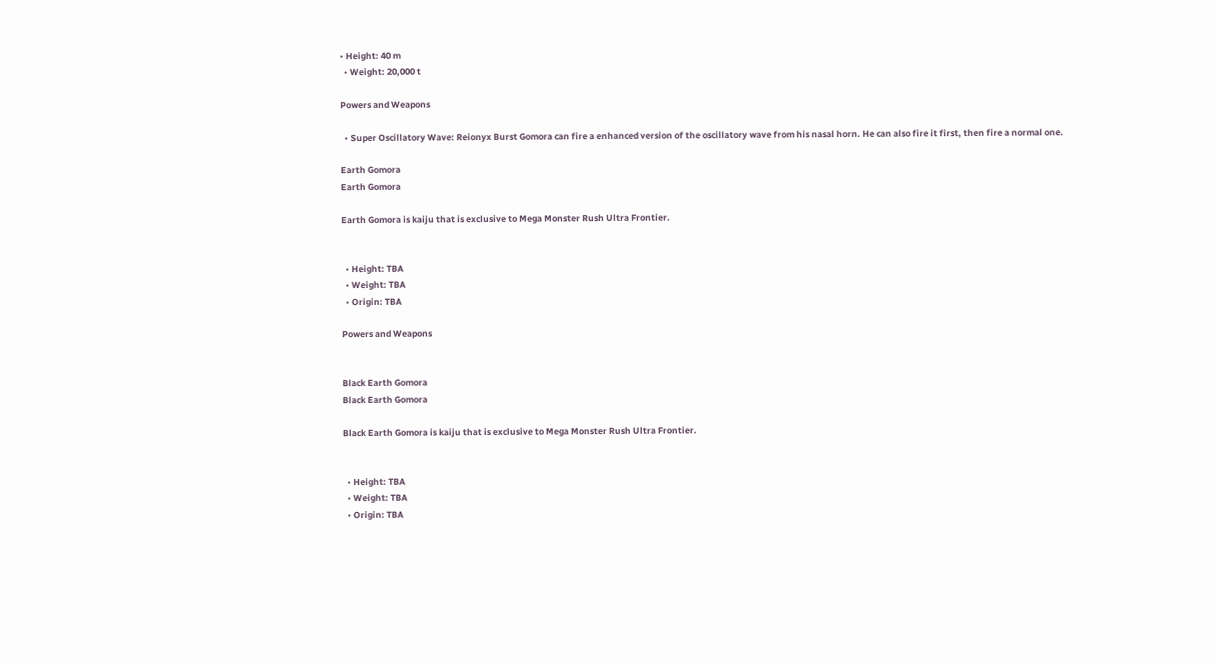• Height: 40 m
  • Weight: 20,000 t

Powers and Weapons

  • Super Oscillatory Wave: Reionyx Burst Gomora can fire a enhanced version of the oscillatory wave from his nasal horn. He can also fire it first, then fire a normal one.

Earth Gomora
Earth Gomora

Earth Gomora is kaiju that is exclusive to Mega Monster Rush Ultra Frontier.


  • Height: TBA
  • Weight: TBA
  • Origin: TBA

Powers and Weapons


Black Earth Gomora
Black Earth Gomora

Black Earth Gomora is kaiju that is exclusive to Mega Monster Rush Ultra Frontier.


  • Height: TBA
  • Weight: TBA
  • Origin: TBA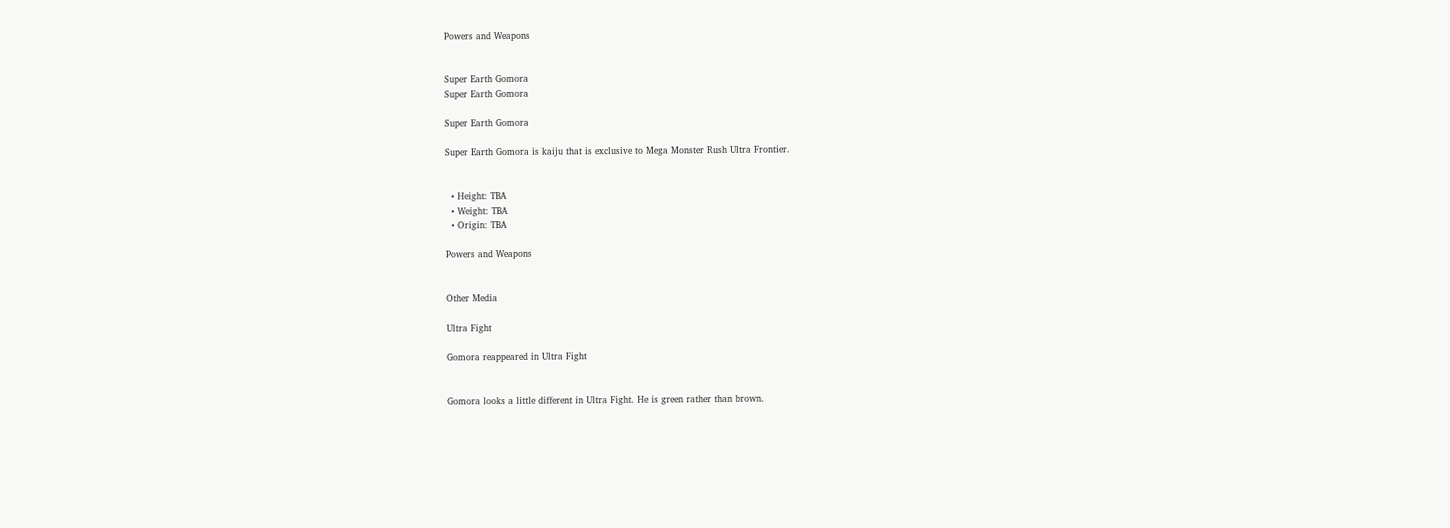Powers and Weapons


Super Earth Gomora
Super Earth Gomora

Super Earth Gomora

Super Earth Gomora is kaiju that is exclusive to Mega Monster Rush Ultra Frontier.


  • Height: TBA
  • Weight: TBA
  • Origin: TBA

Powers and Weapons


Other Media

Ultra Fight

Gomora reappeared in Ultra Fight


Gomora looks a little different in Ultra Fight. He is green rather than brown.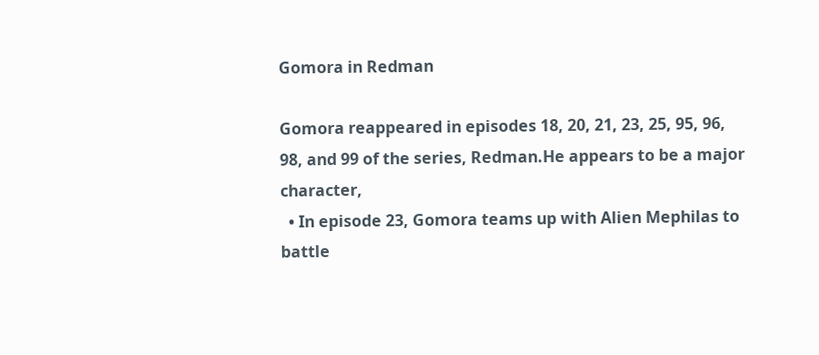Gomora in Redman

Gomora reappeared in episodes 18, 20, 21, 23, 25, 95, 96, 98, and 99 of the series, Redman.He appears to be a major character,
  • In episode 23, Gomora teams up with Alien Mephilas to battle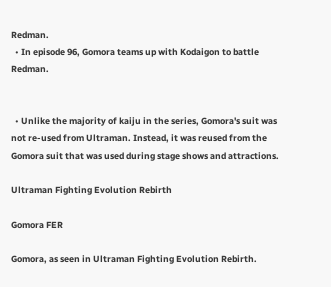Redman.
  • In episode 96, Gomora teams up with Kodaigon to battle Redman.


  • Unlike the majority of kaiju in the series, Gomora's suit was not re-used from Ultraman. Instead, it was reused from the Gomora suit that was used during stage shows and attractions.

Ultraman Fighting Evolution Rebirth

Gomora FER

Gomora, as seen in Ultraman Fighting Evolution Rebirth.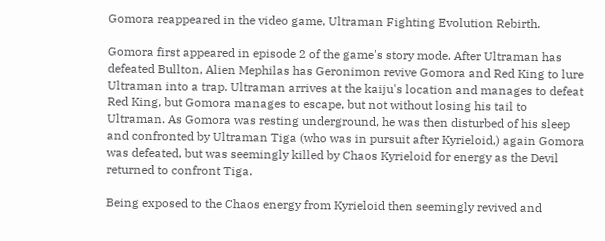Gomora reappeared in the video game, Ultraman Fighting Evolution Rebirth.

Gomora first appeared in episode 2 of the game's story mode. After Ultraman has defeated Bullton, Alien Mephilas has Geronimon revive Gomora and Red King to lure Ultraman into a trap. Ultraman arrives at the kaiju's location and manages to defeat Red King, but Gomora manages to escape, but not without losing his tail to Ultraman. As Gomora was resting underground, he was then disturbed of his sleep and confronted by Ultraman Tiga (who was in pursuit after Kyrieloid,) again Gomora was defeated, but was seemingly killed by Chaos Kyrieloid for energy as the Devil returned to confront Tiga.

Being exposed to the Chaos energy from Kyrieloid then seemingly revived and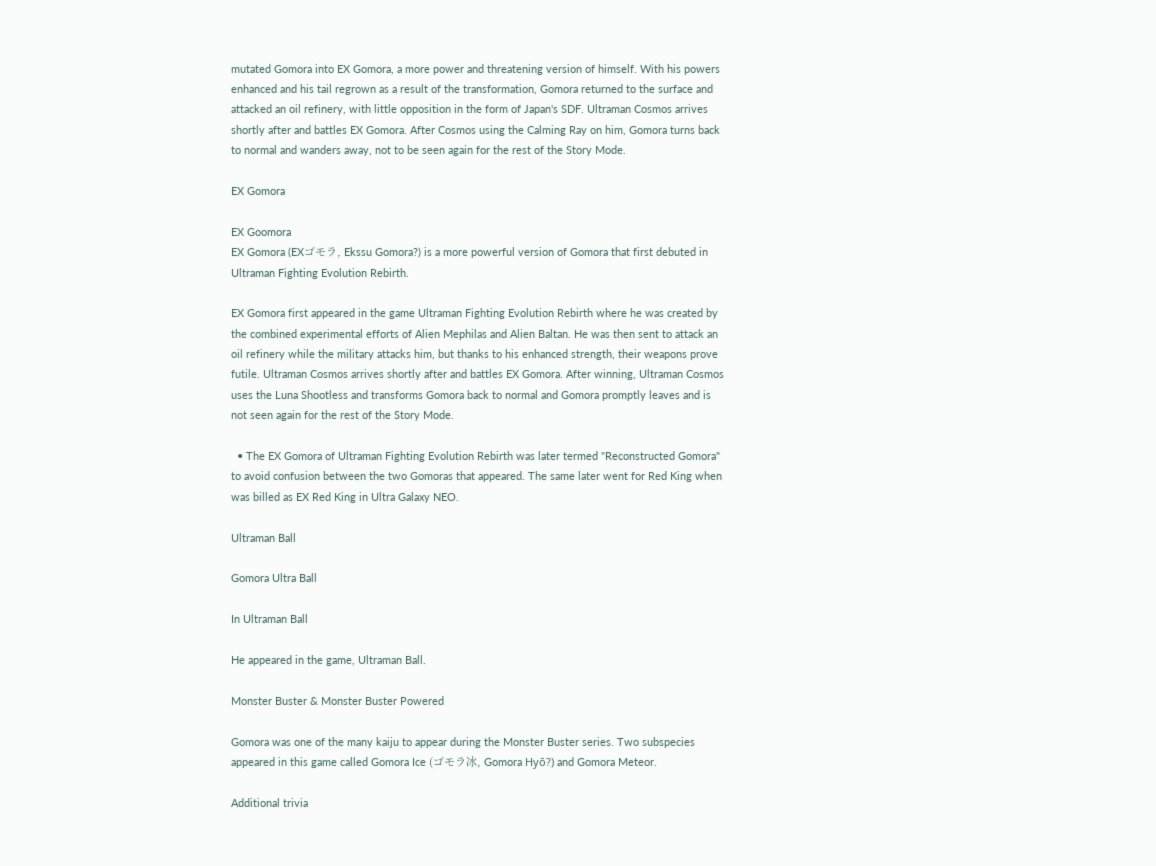mutated Gomora into EX Gomora, a more power and threatening version of himself. With his powers enhanced and his tail regrown as a result of the transformation, Gomora returned to the surface and attacked an oil refinery, with little opposition in the form of Japan's SDF. Ultraman Cosmos arrives shortly after and battles EX Gomora. After Cosmos using the Calming Ray on him, Gomora turns back to normal and wanders away, not to be seen again for the rest of the Story Mode.

EX Gomora

EX Goomora
EX Gomora (EXゴモラ, Ekssu Gomora?) is a more powerful version of Gomora that first debuted in Ultraman Fighting Evolution Rebirth.

EX Gomora first appeared in the game Ultraman Fighting Evolution Rebirth where he was created by the combined experimental efforts of Alien Mephilas and Alien Baltan. He was then sent to attack an oil refinery while the military attacks him, but thanks to his enhanced strength, their weapons prove futile. Ultraman Cosmos arrives shortly after and battles EX Gomora. After winning, Ultraman Cosmos uses the Luna Shootless and transforms Gomora back to normal and Gomora promptly leaves and is not seen again for the rest of the Story Mode.

  • The EX Gomora of Ultraman Fighting Evolution Rebirth was later termed "Reconstructed Gomora" to avoid confusion between the two Gomoras that appeared. The same later went for Red King when was billed as EX Red King in Ultra Galaxy NEO.

Ultraman Ball

Gomora Ultra Ball

In Ultraman Ball

He appeared in the game, Ultraman Ball.

Monster Buster & Monster Buster Powered

Gomora was one of the many kaiju to appear during the Monster Buster series. Two subspecies appeared in this game called Gomora Ice (ゴモラ冰, Gomora Hyō?) and Gomora Meteor.

Additional trivia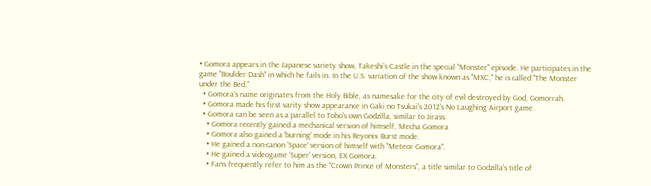• Gomora appears in the Japanese variety show, Takeshi's Castle in the special "Monster" episode. He participates in the game "Boulder Dash" in which he fails in. In the U.S. variation of the show known as "MXC," he is called "The Monster under the Bed."
  • Gomora's name originates from the Holy Bible, as namesake for the city of evil destroyed by God, Gomorrah.
  • Gomora made his first varity show appearance in Gaki no Tsukai's 2012's No Laughing Airport game.
  • Gomora can be seen as a parallel to Toho's own Godzilla, similar to Jirass.
    • Gomora recently gained a mechanical version of himself, Mecha Gomora
    • Gomora also gained a 'burning' mode in his Reyonix Burst mode.
    • He gained a non-canon 'Space' version of himself with "Meteor Gomora".
    • He gained a videogame 'Super' version, EX Gomora.
    • Fans frequently refer to him as the "Crown Prince of Monsters", a title similar to Godzilla's title of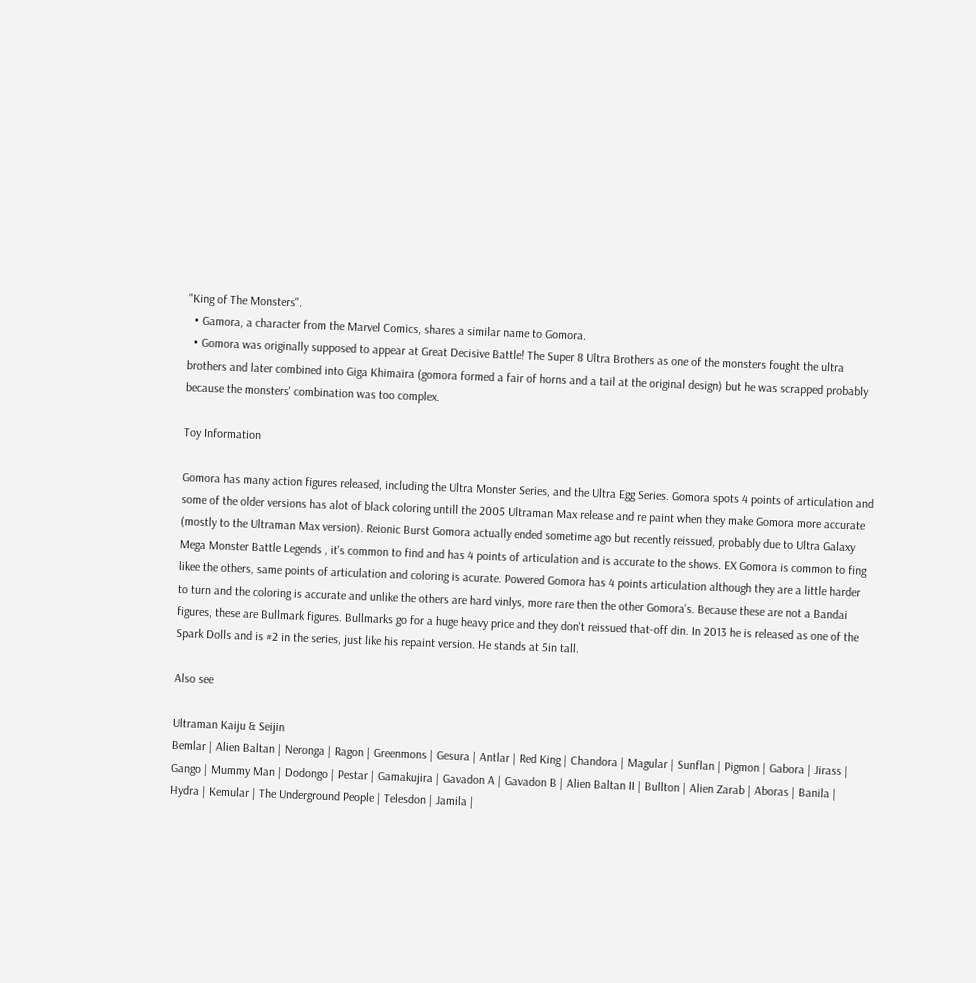"King of The Monsters".
  • Gamora, a character from the Marvel Comics, shares a similar name to Gomora.
  • Gomora was originally supposed to appear at Great Decisive Battle! The Super 8 Ultra Brothers as one of the monsters fought the ultra brothers and later combined into Giga Khimaira (gomora formed a fair of horns and a tail at the original design) but he was scrapped probably because the monsters' combination was too complex.

Toy Information

Gomora has many action figures released, including the Ultra Monster Series, and the Ultra Egg Series. Gomora spots 4 points of articulation and some of the older versions has alot of black coloring untill the 2005 Ultraman Max release and re paint when they make Gomora more accurate (mostly to the Ultraman Max version). Reionic Burst Gomora actually ended sometime ago but recently reissued, probably due to Ultra Galaxy Mega Monster Battle Legends , it's common to find and has 4 points of articulation and is accurate to the shows. EX Gomora is common to fing likee the others, same points of articulation and coloring is acurate. Powered Gomora has 4 points articulation although they are a little harder to turn and the coloring is accurate and unlike the others are hard vinlys, more rare then the other Gomora's. Because these are not a Bandai figures, these are Bullmark figures. Bullmarks go for a huge heavy price and they don't reissued that-off din. In 2013 he is released as one of the Spark Dolls and is #2 in the series, just like his repaint version. He stands at 5in tall.

Also see

Ultraman Kaiju & Seijin
Bemlar | Alien Baltan | Neronga | Ragon | Greenmons | Gesura | Antlar | Red King | Chandora | Magular | Sunflan | Pigmon | Gabora | Jirass | Gango | Mummy Man | Dodongo | Pestar | Gamakujira | Gavadon A | Gavadon B | Alien Baltan II | Bullton | Alien Zarab | Aboras | Banila | Hydra | Kemular | The Underground People | Telesdon | Jamila |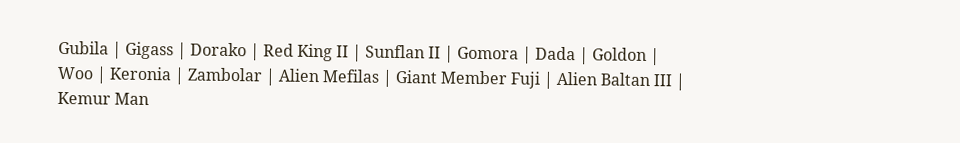Gubila | Gigass | Dorako | Red King II | Sunflan II | Gomora | Dada | Goldon | Woo | Keronia | Zambolar | Alien Mefilas | Giant Member Fuji | Alien Baltan III | Kemur Man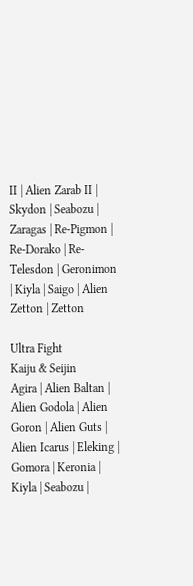II | Alien Zarab II | Skydon | Seabozu | Zaragas | Re-Pigmon | Re-Dorako | Re-Telesdon | Geronimon | Kiyla | Saigo | Alien Zetton | Zetton

Ultra Fight
Kaiju & Seijin
Agira | Alien Baltan | Alien Godola | Alien Goron | Alien Guts | Alien Icarus | Eleking | Gomora | Keronia | Kiyla | Seabozu |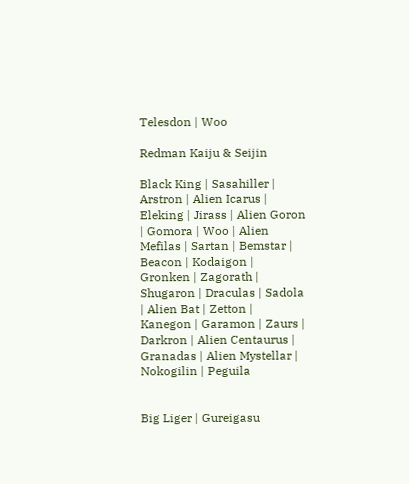Telesdon | Woo

Redman Kaiju & Seijin

Black King | Sasahiller | Arstron | Alien Icarus | Eleking | Jirass | Alien Goron | Gomora | Woo | Alien Mefilas | Sartan | Bemstar | Beacon | Kodaigon | Gronken | Zagorath | Shugaron | Draculas | Sadola | Alien Bat | Zetton | Kanegon | Garamon | Zaurs | Darkron | Alien Centaurus | Granadas | Alien Mystellar | Nokogilin | Peguila


Big Liger | Gureigasu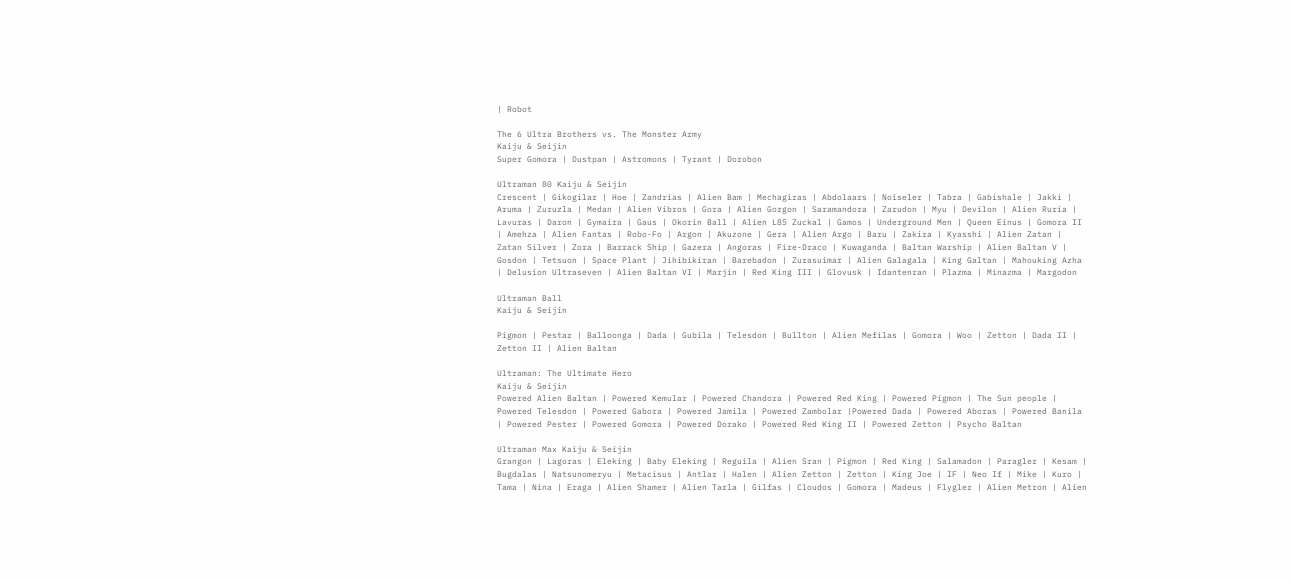| Robot

The 6 Ultra Brothers vs. The Monster Army
Kaiju & Seijin
Super Gomora | Dustpan | Astromons | Tyrant | Dorobon

Ultraman 80 Kaiju & Seijin
Crescent | Gikogilar | Hoe | Zandrias | Alien Bam | Mechagiras | Abdolaars | Noiseler | Tabra | Gabishale | Jakki | Aruma | Zuruzla | Medan | Alien Vibros | Gora | Alien Gorgon | Saramandora | Zarudon | Myu | Devilon | Alien Ruria | Lavuras | Daron | Gymaira | Gaus | Okorin Ball | Alien L85 Zuckal | Gamos | Underground Men | Queen Einus | Gomora II | Amehza | Alien Fantas | Robo-Fo | Argon | Akuzone | Gera | Alien Argo | Baru | Zakira | Kyasshi | Alien Zatan | Zatan Silver | Zora | Barrack Ship | Gazera | Angoras | Fire-Draco | Kuwaganda | Baltan Warship | Alien Baltan V | Gosdon | Tetsuon | Space Plant | Jihibikiran | Barebadon | Zurasuimar | Alien Galagala | King Galtan | Mahouking Azha | Delusion Ultraseven | Alien Baltan VI | Marjin | Red King III | Glovusk | Idantenran | Plazma | Minazma | Margodon

Ultraman Ball
Kaiju & Seijin

Pigmon | Pestar | Balloonga | Dada | Gubila | Telesdon | Bullton | Alien Mefilas | Gomora | Woo | Zetton | Dada II | Zetton II | Alien Baltan

Ultraman: The Ultimate Hero
Kaiju & Seijin
Powered Alien Baltan | Powered Kemular | Powered Chandora | Powered Red King | Powered Pigmon | The Sun people | Powered Telesdon | Powered Gabora | Powered Jamila | Powered Zambolar |Powered Dada | Powered Aboras | Powered Banila | Powered Pester | Powered Gomora | Powered Dorako | Powered Red King II | Powered Zetton | Psycho Baltan

Ultraman Max Kaiju & Seijin
Grangon | Lagoras | Eleking | Baby Eleking | Reguila | Alien Sran | Pigmon | Red King | Salamadon | Paragler | Kesam | Bugdalas | Natsunomeryu | Metacisus | Antlar | Halen | Alien Zetton | Zetton | King Joe | IF | Neo If | Mike | Kuro | Tama | Nina | Eraga | Alien Shamer | Alien Tarla | Gilfas | Cloudos | Gomora | Madeus | Flygler | Alien Metron | Alien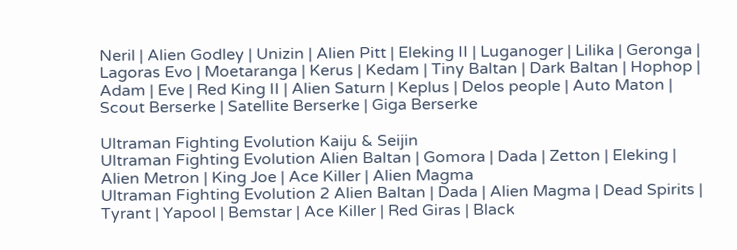Neril | Alien Godley | Unizin | Alien Pitt | Eleking II | Luganoger | Lilika | Geronga | Lagoras Evo | Moetaranga | Kerus | Kedam | Tiny Baltan | Dark Baltan | Hophop | Adam | Eve | Red King II | Alien Saturn | Keplus | Delos people | Auto Maton | Scout Berserke | Satellite Berserke | Giga Berserke

Ultraman Fighting Evolution Kaiju & Seijin
Ultraman Fighting Evolution Alien Baltan | Gomora | Dada | Zetton | Eleking | Alien Metron | King Joe | Ace Killer | Alien Magma
Ultraman Fighting Evolution 2 Alien Baltan | Dada | Alien Magma | Dead Spirits | Tyrant | Yapool | Bemstar | Ace Killer | Red Giras | Black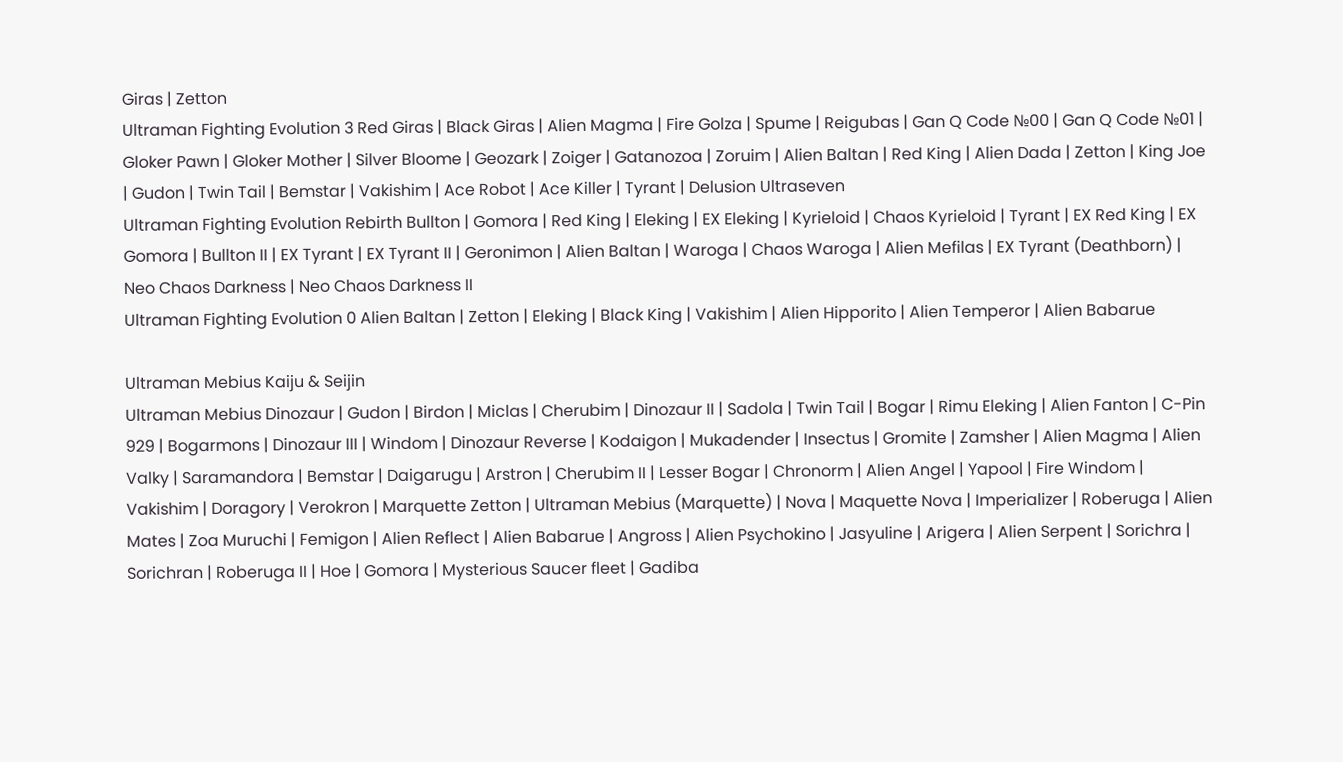Giras | Zetton
Ultraman Fighting Evolution 3 Red Giras | Black Giras | Alien Magma | Fire Golza | Spume | Reigubas | Gan Q Code №00 | Gan Q Code №01 | Gloker Pawn | Gloker Mother | Silver Bloome | Geozark | Zoiger | Gatanozoa | Zoruim | Alien Baltan | Red King | Alien Dada | Zetton | King Joe | Gudon | Twin Tail | Bemstar | Vakishim | Ace Robot | Ace Killer | Tyrant | Delusion Ultraseven
Ultraman Fighting Evolution Rebirth Bullton | Gomora | Red King | Eleking | EX Eleking | Kyrieloid | Chaos Kyrieloid | Tyrant | EX Red King | EX Gomora | Bullton II | EX Tyrant | EX Tyrant II | Geronimon | Alien Baltan | Waroga | Chaos Waroga | Alien Mefilas | EX Tyrant (Deathborn) | Neo Chaos Darkness | Neo Chaos Darkness II
Ultraman Fighting Evolution 0 Alien Baltan | Zetton | Eleking | Black King | Vakishim | Alien Hipporito | Alien Temperor | Alien Babarue

Ultraman Mebius Kaiju & Seijin
Ultraman Mebius Dinozaur | Gudon | Birdon | Miclas | Cherubim | Dinozaur II | Sadola | Twin Tail | Bogar | Rimu Eleking | Alien Fanton | C-Pin 929 | Bogarmons | Dinozaur III | Windom | Dinozaur Reverse | Kodaigon | Mukadender | Insectus | Gromite | Zamsher | Alien Magma | Alien Valky | Saramandora | Bemstar | Daigarugu | Arstron | Cherubim II | Lesser Bogar | Chronorm | Alien Angel | Yapool | Fire Windom | Vakishim | Doragory | Verokron | Marquette Zetton | Ultraman Mebius (Marquette) | Nova | Maquette Nova | Imperializer | Roberuga | Alien Mates | Zoa Muruchi | Femigon | Alien Reflect | Alien Babarue | Angross | Alien Psychokino | Jasyuline | Arigera | Alien Serpent | Sorichra | Sorichran | Roberuga II | Hoe | Gomora | Mysterious Saucer fleet | Gadiba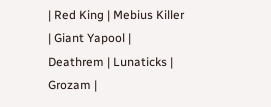| Red King | Mebius Killer | Giant Yapool | Deathrem | Lunaticks | Grozam |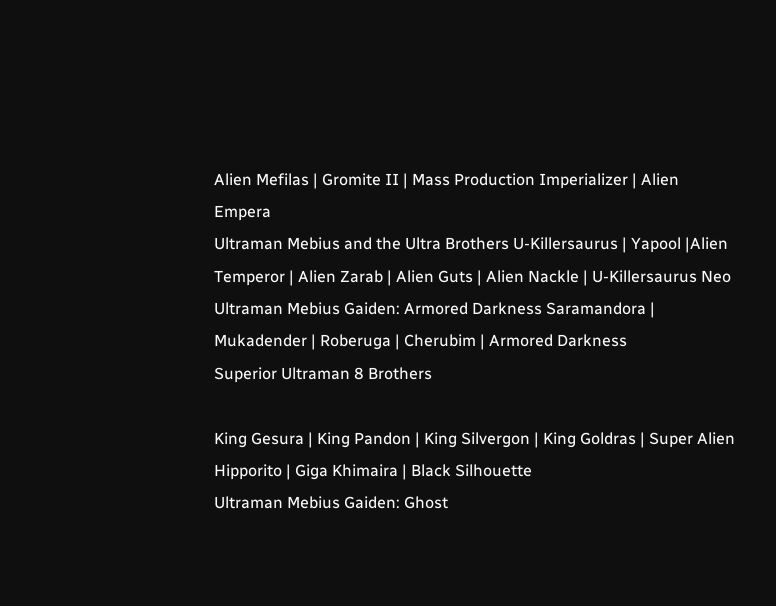Alien Mefilas | Gromite II | Mass Production Imperializer | Alien Empera
Ultraman Mebius and the Ultra Brothers U-Killersaurus | Yapool |Alien Temperor | Alien Zarab | Alien Guts | Alien Nackle | U-Killersaurus Neo
Ultraman Mebius Gaiden: Armored Darkness Saramandora | Mukadender | Roberuga | Cherubim | Armored Darkness
Superior Ultraman 8 Brothers

King Gesura | King Pandon | King Silvergon | King Goldras | Super Alien Hipporito | Giga Khimaira | Black Silhouette
Ultraman Mebius Gaiden: Ghost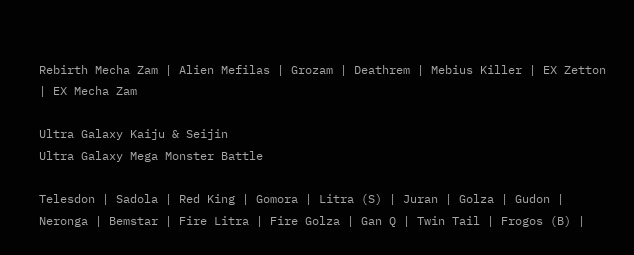Rebirth Mecha Zam | Alien Mefilas | Grozam | Deathrem | Mebius Killer | EX Zetton | EX Mecha Zam

Ultra Galaxy Kaiju & Seijin
Ultra Galaxy Mega Monster Battle

Telesdon | Sadola | Red King | Gomora | Litra (S) | Juran | Golza | Gudon | Neronga | Bemstar | Fire Litra | Fire Golza | Gan Q | Twin Tail | Frogos (B) |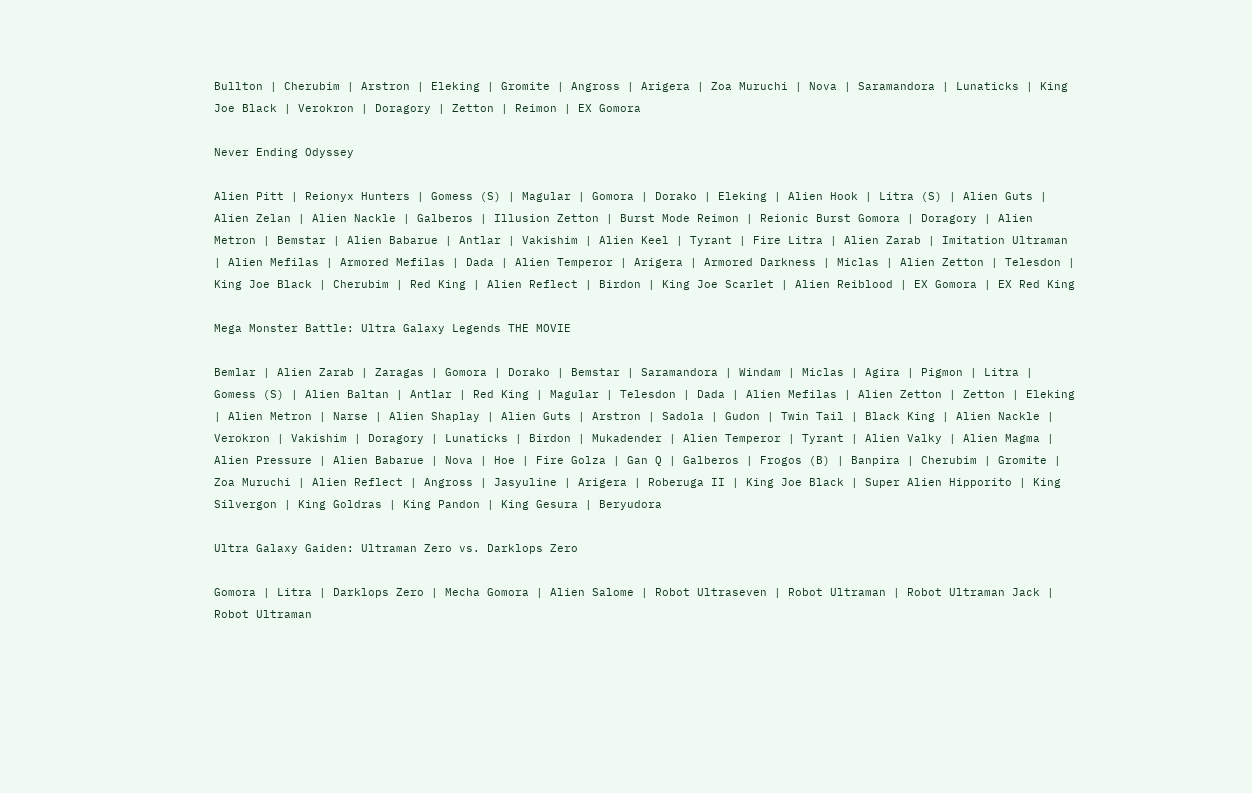Bullton | Cherubim | Arstron | Eleking | Gromite | Angross | Arigera | Zoa Muruchi | Nova | Saramandora | Lunaticks | King Joe Black | Verokron | Doragory | Zetton | Reimon | EX Gomora

Never Ending Odyssey

Alien Pitt | Reionyx Hunters | Gomess (S) | Magular | Gomora | Dorako | Eleking | Alien Hook | Litra (S) | Alien Guts | Alien Zelan | Alien Nackle | Galberos | Illusion Zetton | Burst Mode Reimon | Reionic Burst Gomora | Doragory | Alien Metron | Bemstar | Alien Babarue | Antlar | Vakishim | Alien Keel | Tyrant | Fire Litra | Alien Zarab | Imitation Ultraman | Alien Mefilas | Armored Mefilas | Dada | Alien Temperor | Arigera | Armored Darkness | Miclas | Alien Zetton | Telesdon | King Joe Black | Cherubim | Red King | Alien Reflect | Birdon | King Joe Scarlet | Alien Reiblood | EX Gomora | EX Red King

Mega Monster Battle: Ultra Galaxy Legends THE MOVIE

Bemlar | Alien Zarab | Zaragas | Gomora | Dorako | Bemstar | Saramandora | Windam | Miclas | Agira | Pigmon | Litra | Gomess (S) | Alien Baltan | Antlar | Red King | Magular | Telesdon | Dada | Alien Mefilas | Alien Zetton | Zetton | Eleking | Alien Metron | Narse | Alien Shaplay | Alien Guts | Arstron | Sadola | Gudon | Twin Tail | Black King | Alien Nackle | Verokron | Vakishim | Doragory | Lunaticks | Birdon | Mukadender | Alien Temperor | Tyrant | Alien Valky | Alien Magma | Alien Pressure | Alien Babarue | Nova | Hoe | Fire Golza | Gan Q | Galberos | Frogos (B) | Banpira | Cherubim | Gromite | Zoa Muruchi | Alien Reflect | Angross | Jasyuline | Arigera | Roberuga II | King Joe Black | Super Alien Hipporito | King Silvergon | King Goldras | King Pandon | King Gesura | Beryudora

Ultra Galaxy Gaiden: Ultraman Zero vs. Darklops Zero

Gomora | Litra | Darklops Zero | Mecha Gomora | Alien Salome | Robot Ultraseven | Robot Ultraman | Robot Ultraman Jack | Robot Ultraman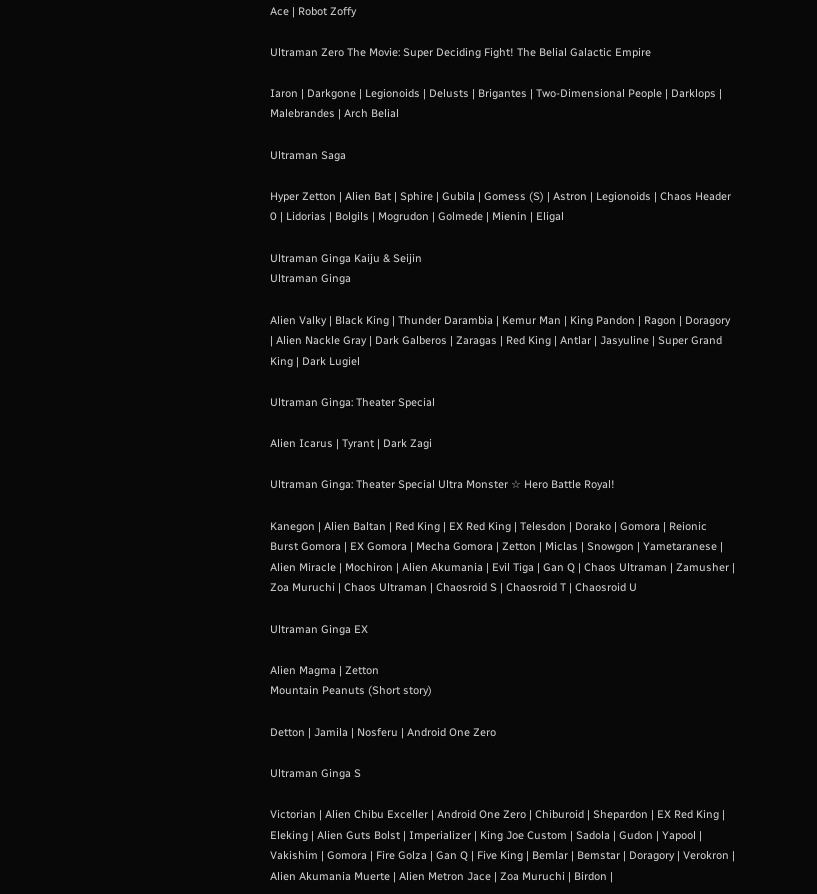Ace | Robot Zoffy

Ultraman Zero The Movie: Super Deciding Fight! The Belial Galactic Empire

Iaron | Darkgone | Legionoids | Delusts | Brigantes | Two-Dimensional People | Darklops | Malebrandes | Arch Belial

Ultraman Saga

Hyper Zetton | Alien Bat | Sphire | Gubila | Gomess (S) | Astron | Legionoids | Chaos Header 0 | Lidorias | Bolgils | Mogrudon | Golmede | Mienin | Eligal

Ultraman Ginga Kaiju & Seijin
Ultraman Ginga

Alien Valky | Black King | Thunder Darambia | Kemur Man | King Pandon | Ragon | Doragory | Alien Nackle Gray | Dark Galberos | Zaragas | Red King | Antlar | Jasyuline | Super Grand King | Dark Lugiel

Ultraman Ginga: Theater Special

Alien Icarus | Tyrant | Dark Zagi

Ultraman Ginga: Theater Special Ultra Monster ☆ Hero Battle Royal!

Kanegon | Alien Baltan | Red King | EX Red King | Telesdon | Dorako | Gomora | Reionic Burst Gomora | EX Gomora | Mecha Gomora | Zetton | Miclas | Snowgon | Yametaranese | Alien Miracle | Mochiron | Alien Akumania | Evil Tiga | Gan Q | Chaos Ultraman | Zamusher | Zoa Muruchi | Chaos Ultraman | Chaosroid S | Chaosroid T | Chaosroid U

Ultraman Ginga EX

Alien Magma | Zetton
Mountain Peanuts (Short story)

Detton | Jamila | Nosferu | Android One Zero

Ultraman Ginga S

Victorian | Alien Chibu Exceller | Android One Zero | Chiburoid | Shepardon | EX Red King | Eleking | Alien Guts Bolst | Imperializer | King Joe Custom | Sadola | Gudon | Yapool | Vakishim | Gomora | Fire Golza | Gan Q | Five King | Bemlar | Bemstar | Doragory | Verokron | Alien Akumania Muerte | Alien Metron Jace | Zoa Muruchi | Birdon |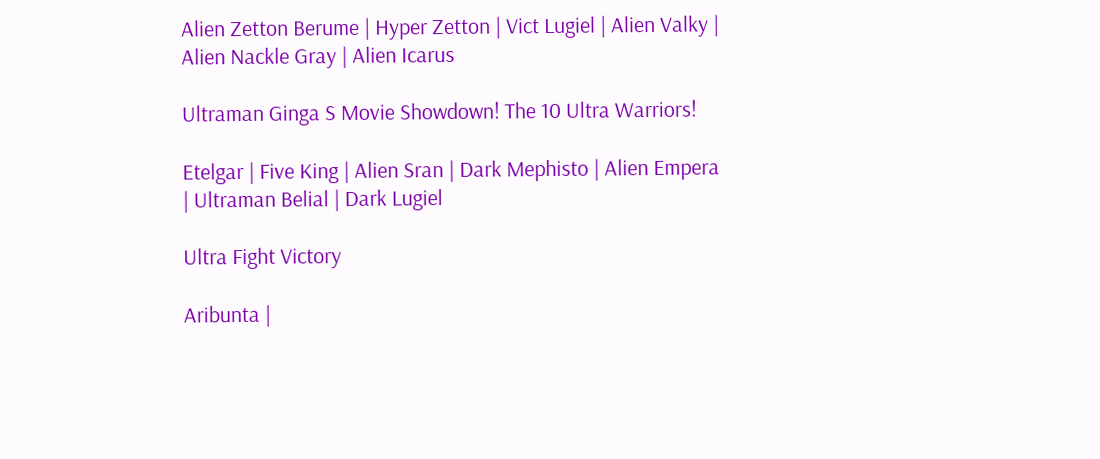Alien Zetton Berume | Hyper Zetton | Vict Lugiel | Alien Valky | Alien Nackle Gray | Alien Icarus

Ultraman Ginga S Movie Showdown! The 10 Ultra Warriors!

Etelgar | Five King | Alien Sran | Dark Mephisto | Alien Empera | Ultraman Belial | Dark Lugiel

Ultra Fight Victory

Aribunta |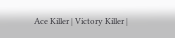Ace Killer | Victory Killer |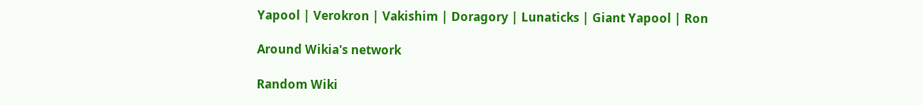Yapool | Verokron | Vakishim | Doragory | Lunaticks | Giant Yapool | Ron

Around Wikia's network

Random Wiki